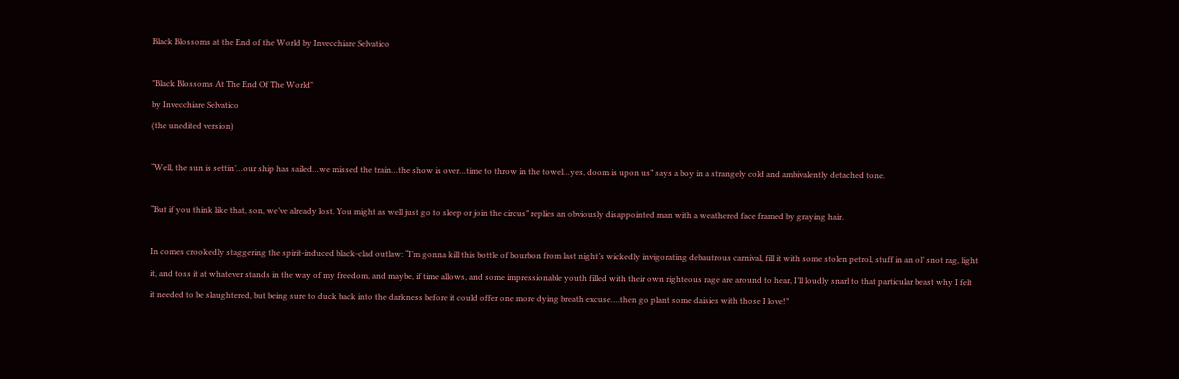Black Blossoms at the End of the World by Invecchiare Selvatico

"Black Blossoms At The End Of The World"
by Invecchiare Selvatico
(the unedited version)

“Well, the sun is settin’…our ship has sailed…we missed the train…the show is over…time to throw in the towel…yes, doom is upon us” says a boy in a strangely cold and ambivalently detached tone.

“But if you think like that, son, we’ve already lost. You might as well just go to sleep or join the circus” replies an obviously disappointed man with a weathered face framed by graying hair.

In comes crookedly staggering the spirit-induced black-clad outlaw: “I’m gonna kill this bottle of bourbon from last night’s wickedly invigorating debautrous carnival, fill it with some stolen petrol, stuff in an ol’ snot rag, light it, and toss it at whatever stands in the way of my freedom, and maybe, if time allows, and some impressionable youth filled with their own righteous rage are around to hear, I’ll loudly snarl to that particular beast why I felt it needed to be slaughtered, but being sure to duck back into the darkness before it could offer one more dying breath excuse….then go plant some daisies with those I love!”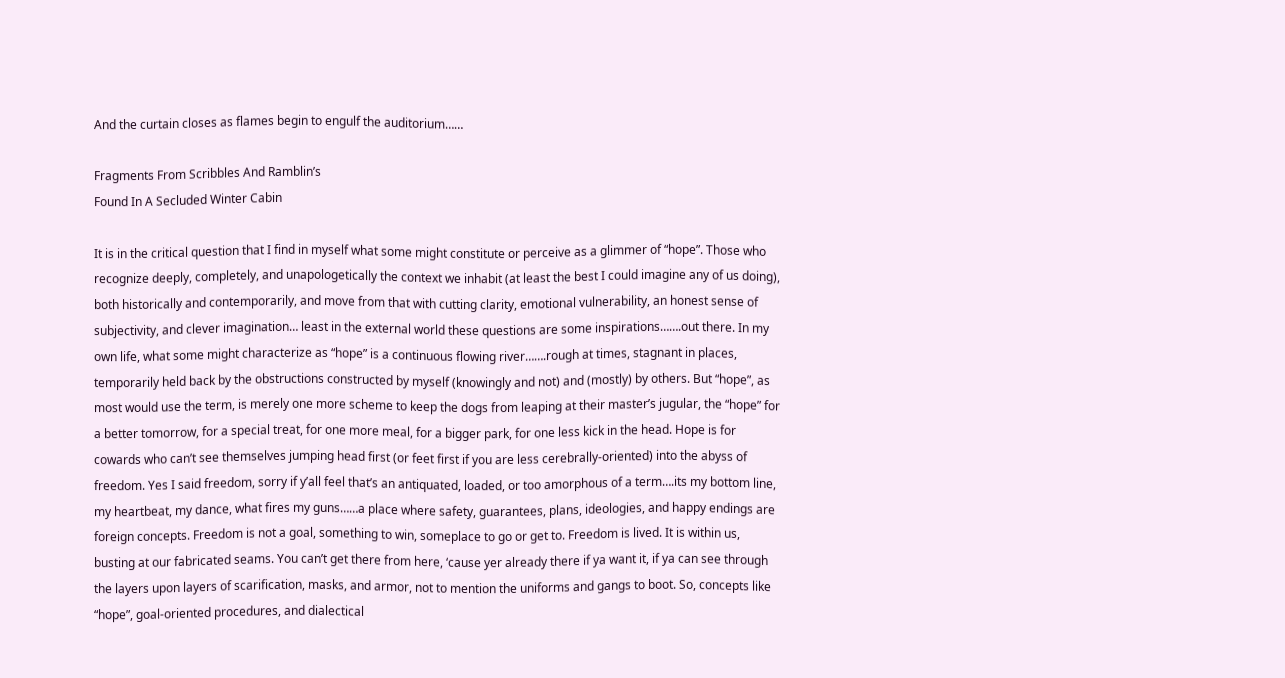And the curtain closes as flames begin to engulf the auditorium……

Fragments From Scribbles And Ramblin’s
Found In A Secluded Winter Cabin

It is in the critical question that I find in myself what some might constitute or perceive as a glimmer of “hope”. Those who recognize deeply, completely, and unapologetically the context we inhabit (at least the best I could imagine any of us doing), both historically and contemporarily, and move from that with cutting clarity, emotional vulnerability, an honest sense of subjectivity, and clever imagination… least in the external world these questions are some inspirations…….out there. In my own life, what some might characterize as “hope” is a continuous flowing river…….rough at times, stagnant in places, temporarily held back by the obstructions constructed by myself (knowingly and not) and (mostly) by others. But “hope”, as most would use the term, is merely one more scheme to keep the dogs from leaping at their master’s jugular, the “hope” for a better tomorrow, for a special treat, for one more meal, for a bigger park, for one less kick in the head. Hope is for cowards who can’t see themselves jumping head first (or feet first if you are less cerebrally-oriented) into the abyss of freedom. Yes I said freedom, sorry if y’all feel that’s an antiquated, loaded, or too amorphous of a term….its my bottom line, my heartbeat, my dance, what fires my guns……a place where safety, guarantees, plans, ideologies, and happy endings are foreign concepts. Freedom is not a goal, something to win, someplace to go or get to. Freedom is lived. It is within us, busting at our fabricated seams. You can’t get there from here, ‘cause yer already there if ya want it, if ya can see through the layers upon layers of scarification, masks, and armor, not to mention the uniforms and gangs to boot. So, concepts like “hope”, goal-oriented procedures, and dialectical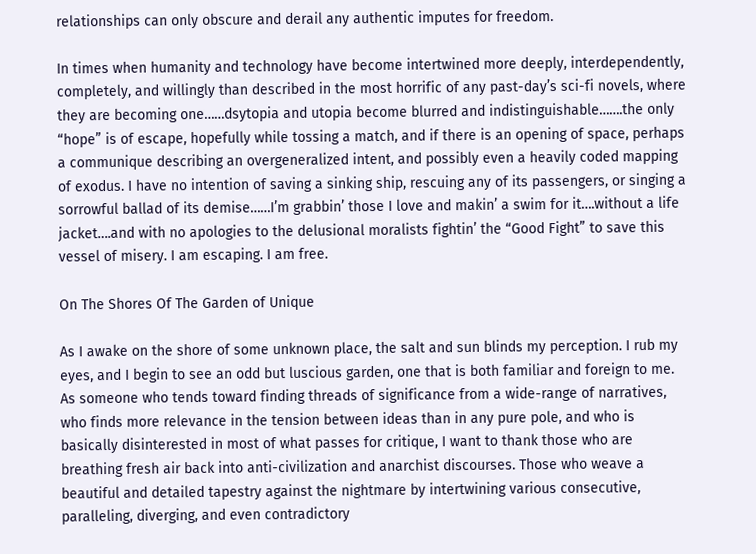relationships can only obscure and derail any authentic imputes for freedom.

In times when humanity and technology have become intertwined more deeply, interdependently, completely, and willingly than described in the most horrific of any past-day’s sci-fi novels, where they are becoming one……dsytopia and utopia become blurred and indistinguishable…….the only “hope” is of escape, hopefully while tossing a match, and if there is an opening of space, perhaps a communique describing an overgeneralized intent, and possibly even a heavily coded mapping of exodus. I have no intention of saving a sinking ship, rescuing any of its passengers, or singing a sorrowful ballad of its demise……I’m grabbin’ those I love and makin’ a swim for it….without a life jacket….and with no apologies to the delusional moralists fightin’ the “Good Fight” to save this vessel of misery. I am escaping. I am free.

On The Shores Of The Garden of Unique

As I awake on the shore of some unknown place, the salt and sun blinds my perception. I rub my eyes, and I begin to see an odd but luscious garden, one that is both familiar and foreign to me. As someone who tends toward finding threads of significance from a wide-range of narratives, who finds more relevance in the tension between ideas than in any pure pole, and who is basically disinterested in most of what passes for critique, I want to thank those who are breathing fresh air back into anti-civilization and anarchist discourses. Those who weave a beautiful and detailed tapestry against the nightmare by intertwining various consecutive, paralleling, diverging, and even contradictory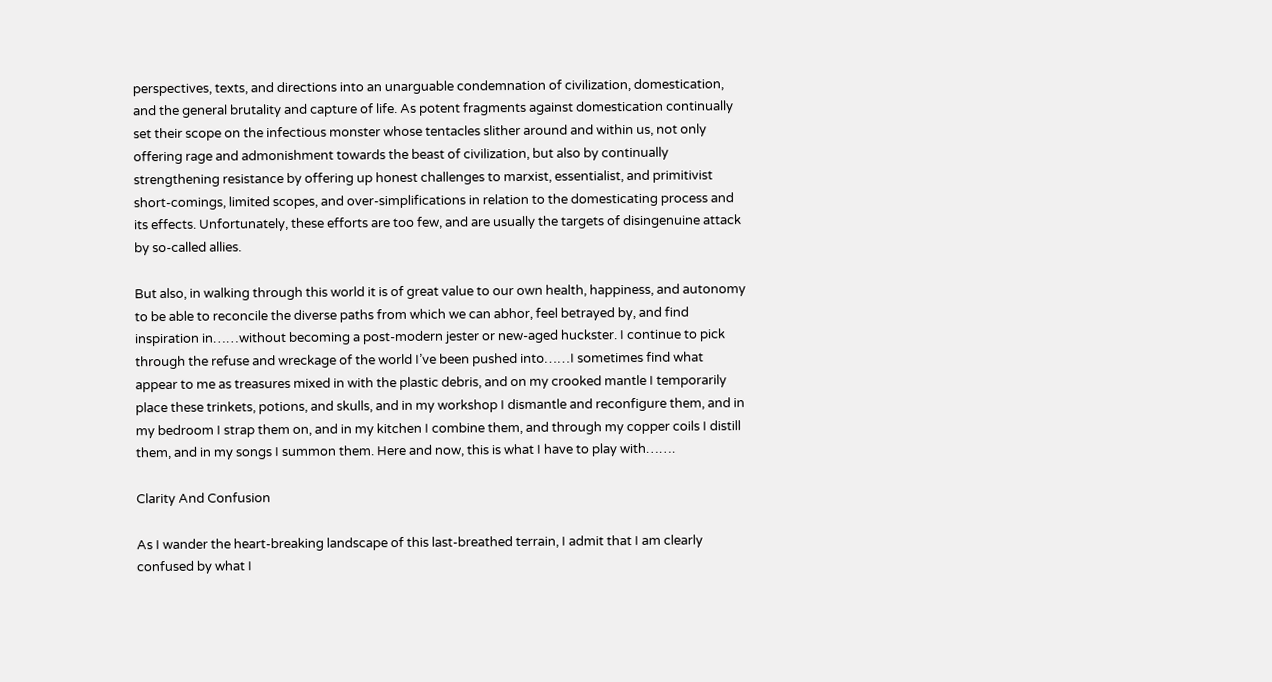perspectives, texts, and directions into an unarguable condemnation of civilization, domestication, and the general brutality and capture of life. As potent fragments against domestication continually set their scope on the infectious monster whose tentacles slither around and within us, not only offering rage and admonishment towards the beast of civilization, but also by continually strengthening resistance by offering up honest challenges to marxist, essentialist, and primitivist short-comings, limited scopes, and over-simplifications in relation to the domesticating process and its effects. Unfortunately, these efforts are too few, and are usually the targets of disingenuine attack by so-called allies.

But also, in walking through this world it is of great value to our own health, happiness, and autonomy to be able to reconcile the diverse paths from which we can abhor, feel betrayed by, and find inspiration in……without becoming a post-modern jester or new-aged huckster. I continue to pick through the refuse and wreckage of the world I’ve been pushed into……I sometimes find what appear to me as treasures mixed in with the plastic debris, and on my crooked mantle I temporarily place these trinkets, potions, and skulls, and in my workshop I dismantle and reconfigure them, and in my bedroom I strap them on, and in my kitchen I combine them, and through my copper coils I distill them, and in my songs I summon them. Here and now, this is what I have to play with…….

Clarity And Confusion

As I wander the heart-breaking landscape of this last-breathed terrain, I admit that I am clearly confused by what I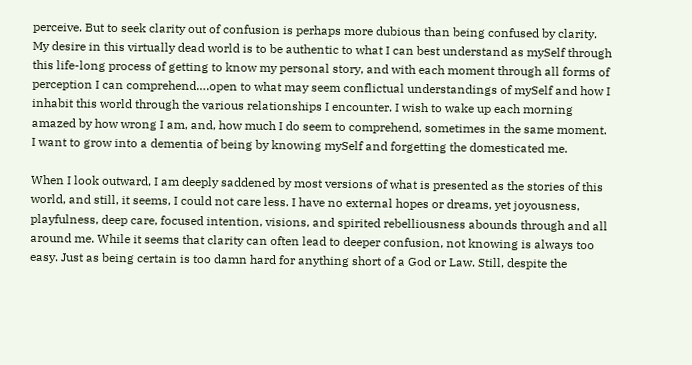perceive. But to seek clarity out of confusion is perhaps more dubious than being confused by clarity. My desire in this virtually dead world is to be authentic to what I can best understand as mySelf through this life-long process of getting to know my personal story, and with each moment through all forms of perception I can comprehend….open to what may seem conflictual understandings of mySelf and how I inhabit this world through the various relationships I encounter. I wish to wake up each morning amazed by how wrong I am, and, how much I do seem to comprehend, sometimes in the same moment. I want to grow into a dementia of being by knowing mySelf and forgetting the domesticated me.

When I look outward, I am deeply saddened by most versions of what is presented as the stories of this world, and still, it seems, I could not care less. I have no external hopes or dreams, yet joyousness, playfulness, deep care, focused intention, visions, and spirited rebelliousness abounds through and all around me. While it seems that clarity can often lead to deeper confusion, not knowing is always too easy. Just as being certain is too damn hard for anything short of a God or Law. Still, despite the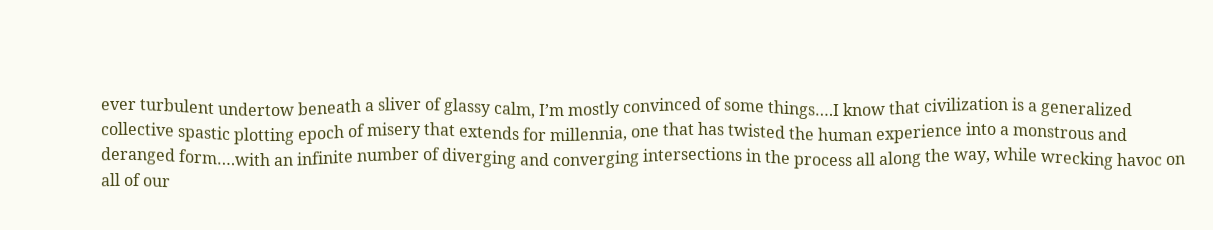ever turbulent undertow beneath a sliver of glassy calm, I’m mostly convinced of some things….I know that civilization is a generalized collective spastic plotting epoch of misery that extends for millennia, one that has twisted the human experience into a monstrous and deranged form….with an infinite number of diverging and converging intersections in the process all along the way, while wrecking havoc on all of our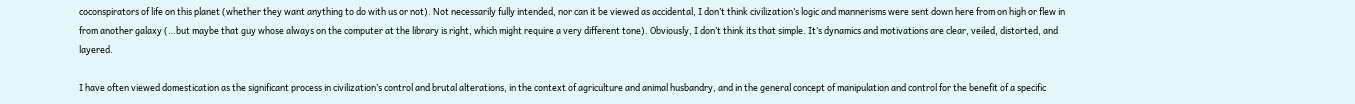coconspirators of life on this planet (whether they want anything to do with us or not). Not necessarily fully intended, nor can it be viewed as accidental, I don’t think civilization’s logic and mannerisms were sent down here from on high or flew in from another galaxy (…but maybe that guy whose always on the computer at the library is right, which might require a very different tone). Obviously, I don’t think its that simple. It’s dynamics and motivations are clear, veiled, distorted, and layered.

I have often viewed domestication as the significant process in civilization’s control and brutal alterations, in the context of agriculture and animal husbandry, and in the general concept of manipulation and control for the benefit of a specific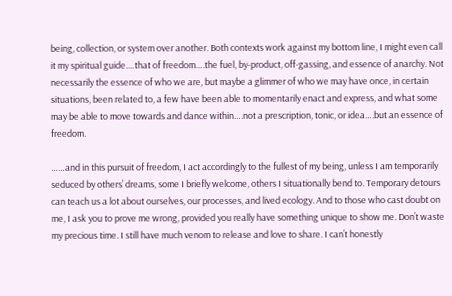being, collection, or system over another. Both contexts work against my bottom line, I might even call it my spiritual guide.…that of freedom….the fuel, by-product, off-gassing, and essence of anarchy. Not necessarily the essence of who we are, but maybe a glimmer of who we may have once, in certain situations, been related to, a few have been able to momentarily enact and express, and what some may be able to move towards and dance within….not a prescription, tonic, or idea….but an essence of freedom.

……and in this pursuit of freedom, I act accordingly to the fullest of my being, unless I am temporarily seduced by others’ dreams, some I briefly welcome, others I situationally bend to. Temporary detours can teach us a lot about ourselves, our processes, and lived ecology. And to those who cast doubt on me, I ask you to prove me wrong, provided you really have something unique to show me. Don’t waste my precious time. I still have much venom to release and love to share. I can’t honestly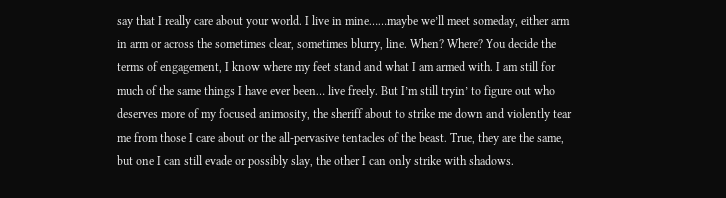say that I really care about your world. I live in mine……maybe we’ll meet someday, either arm in arm or across the sometimes clear, sometimes blurry, line. When? Where? You decide the terms of engagement, I know where my feet stand and what I am armed with. I am still for much of the same things I have ever been… live freely. But I’m still tryin’ to figure out who deserves more of my focused animosity, the sheriff about to strike me down and violently tear me from those I care about or the all-pervasive tentacles of the beast. True, they are the same, but one I can still evade or possibly slay, the other I can only strike with shadows.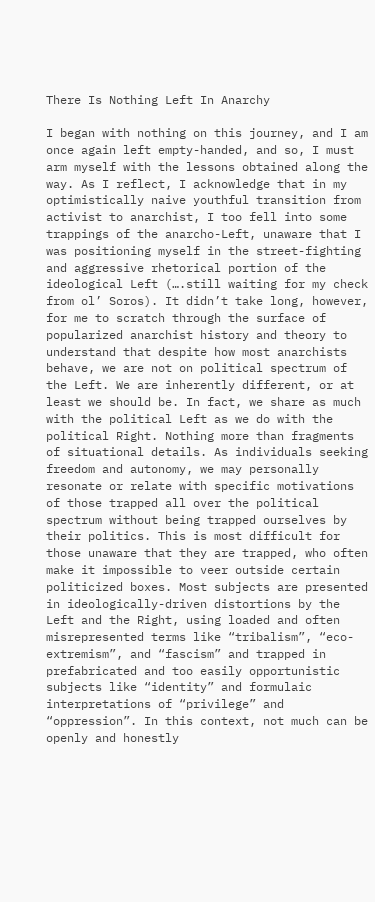There Is Nothing Left In Anarchy

I began with nothing on this journey, and I am once again left empty-handed, and so, I must arm myself with the lessons obtained along the way. As I reflect, I acknowledge that in my optimistically naive youthful transition from activist to anarchist, I too fell into some trappings of the anarcho-Left, unaware that I was positioning myself in the street-fighting and aggressive rhetorical portion of the ideological Left (….still waiting for my check from ol’ Soros). It didn’t take long, however, for me to scratch through the surface of popularized anarchist history and theory to understand that despite how most anarchists behave, we are not on political spectrum of the Left. We are inherently different, or at least we should be. In fact, we share as much with the political Left as we do with the political Right. Nothing more than fragments of situational details. As individuals seeking freedom and autonomy, we may personally resonate or relate with specific motivations of those trapped all over the political spectrum without being trapped ourselves by their politics. This is most difficult for those unaware that they are trapped, who often make it impossible to veer outside certain politicized boxes. Most subjects are presented in ideologically-driven distortions by the Left and the Right, using loaded and often misrepresented terms like “tribalism”, “eco-extremism”, and “fascism” and trapped in prefabricated and too easily opportunistic subjects like “identity” and formulaic interpretations of “privilege” and “oppression”. In this context, not much can be openly and honestly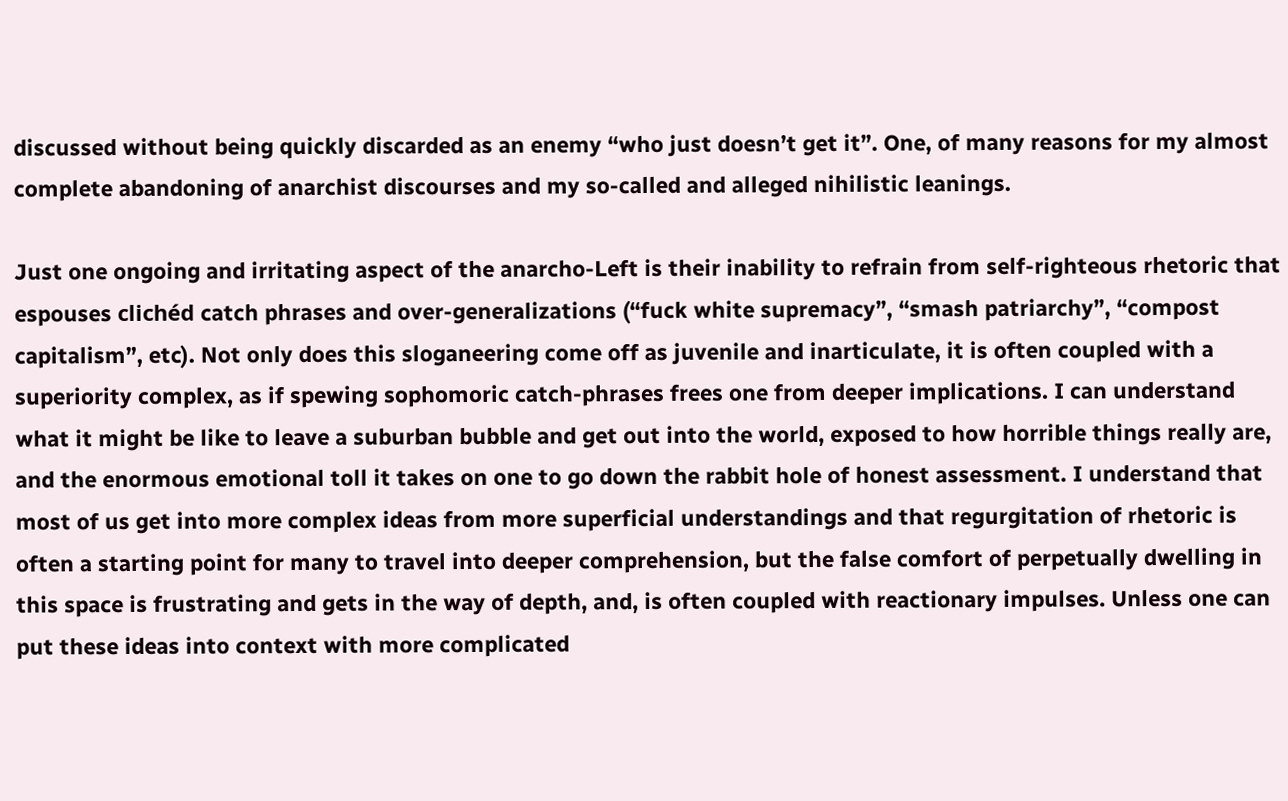discussed without being quickly discarded as an enemy “who just doesn’t get it”. One, of many reasons for my almost complete abandoning of anarchist discourses and my so-called and alleged nihilistic leanings.

Just one ongoing and irritating aspect of the anarcho-Left is their inability to refrain from self-righteous rhetoric that espouses clichéd catch phrases and over-generalizations (“fuck white supremacy”, “smash patriarchy”, “compost capitalism”, etc). Not only does this sloganeering come off as juvenile and inarticulate, it is often coupled with a superiority complex, as if spewing sophomoric catch-phrases frees one from deeper implications. I can understand what it might be like to leave a suburban bubble and get out into the world, exposed to how horrible things really are, and the enormous emotional toll it takes on one to go down the rabbit hole of honest assessment. I understand that most of us get into more complex ideas from more superficial understandings and that regurgitation of rhetoric is often a starting point for many to travel into deeper comprehension, but the false comfort of perpetually dwelling in this space is frustrating and gets in the way of depth, and, is often coupled with reactionary impulses. Unless one can put these ideas into context with more complicated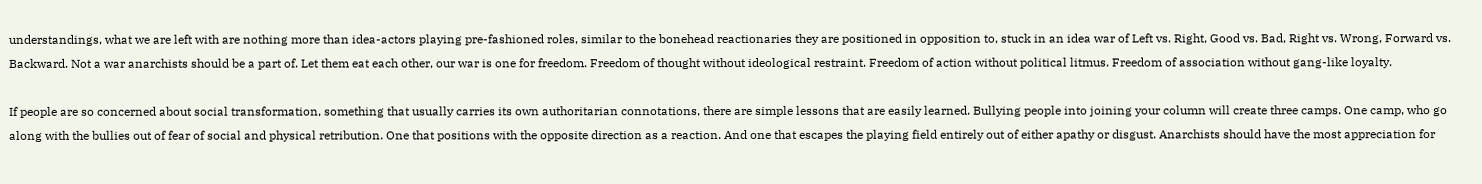understandings, what we are left with are nothing more than idea-actors playing pre-fashioned roles, similar to the bonehead reactionaries they are positioned in opposition to, stuck in an idea war of Left vs. Right, Good vs. Bad, Right vs. Wrong, Forward vs. Backward. Not a war anarchists should be a part of. Let them eat each other, our war is one for freedom. Freedom of thought without ideological restraint. Freedom of action without political litmus. Freedom of association without gang-like loyalty.

If people are so concerned about social transformation, something that usually carries its own authoritarian connotations, there are simple lessons that are easily learned. Bullying people into joining your column will create three camps. One camp, who go along with the bullies out of fear of social and physical retribution. One that positions with the opposite direction as a reaction. And one that escapes the playing field entirely out of either apathy or disgust. Anarchists should have the most appreciation for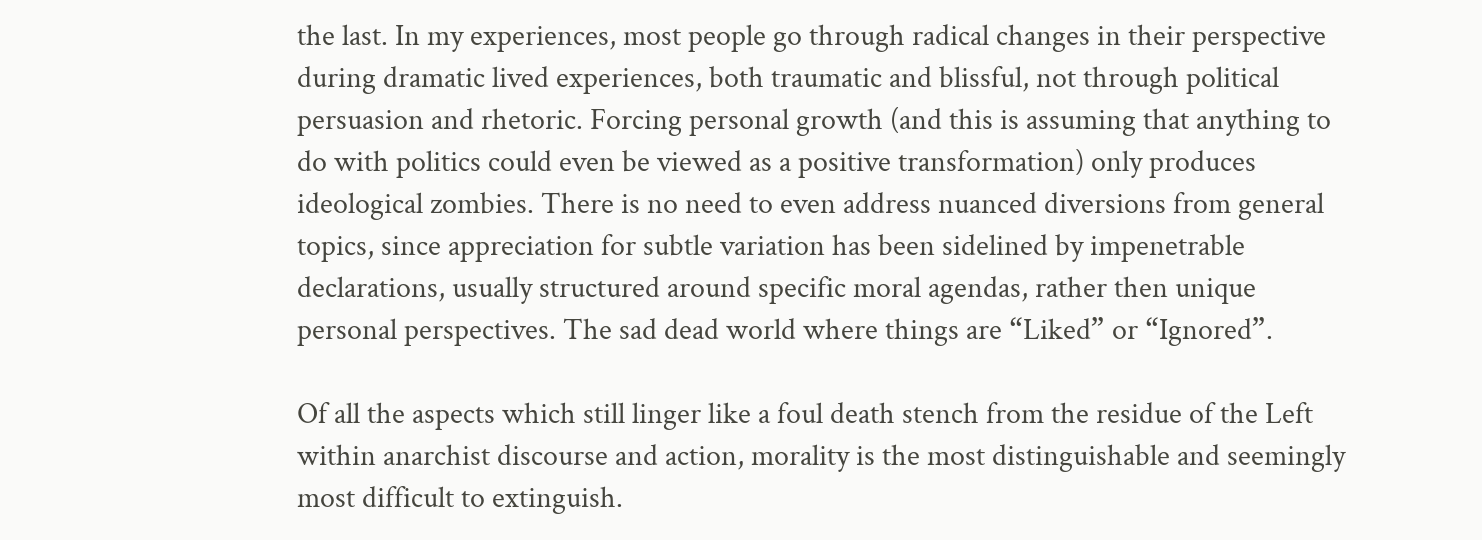the last. In my experiences, most people go through radical changes in their perspective during dramatic lived experiences, both traumatic and blissful, not through political persuasion and rhetoric. Forcing personal growth (and this is assuming that anything to do with politics could even be viewed as a positive transformation) only produces ideological zombies. There is no need to even address nuanced diversions from general topics, since appreciation for subtle variation has been sidelined by impenetrable declarations, usually structured around specific moral agendas, rather then unique personal perspectives. The sad dead world where things are “Liked” or “Ignored”.

Of all the aspects which still linger like a foul death stench from the residue of the Left within anarchist discourse and action, morality is the most distinguishable and seemingly most difficult to extinguish.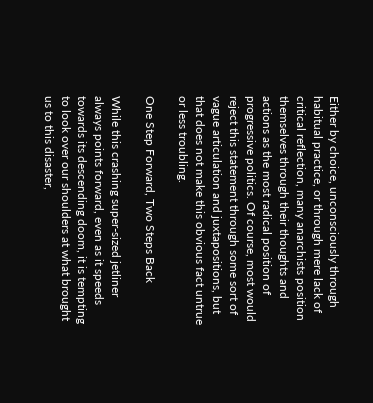Either by choice, unconsciously through habitual practice, or through mere lack of critical reflection, many anarchists position themselves through their thoughts and actions as the most radical position of progressive politics. Of course, most would reject this statement through some sort of vague articulation and juxtapositions, but that does not make this obvious fact untrue or less troubling.

One Step Forward, Two Steps Back

While this crashing super-sized jetliner always points forward, even as it speeds towards its descending doom, it is tempting to look over our shoulders at what brought us to this disaster,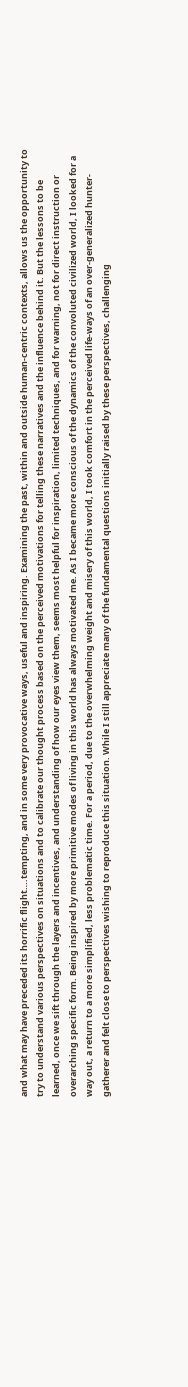and what may have preceded its horrific flight….tempting, and in some very provocative ways, useful and inspiring. Examining the past, within and outside human-centric contexts, allows us the opportunity to try to understand various perspectives on situations and to calibrate our thought process based on the perceived motivations for telling these narratives and the influence behind it. But the lessons to be learned, once we sift through the layers and incentives, and understanding of how our eyes view them, seems most helpful for inspiration, limited techniques, and for warning, not for direct instruction or overarching specific form. Being inspired by more primitive modes of living in this world has always motivated me. As I became more conscious of the dynamics of the convoluted civilized world, I looked for a way out, a return to a more simplified, less problematic time. For a period, due to the overwhelming weight and misery of this world, I took comfort in the perceived life-ways of an over-generalized hunter-gatherer and felt close to perspectives wishing to reproduce this situation. While I still appreciate many of the fundamental questions initially raised by these perspectives, challenging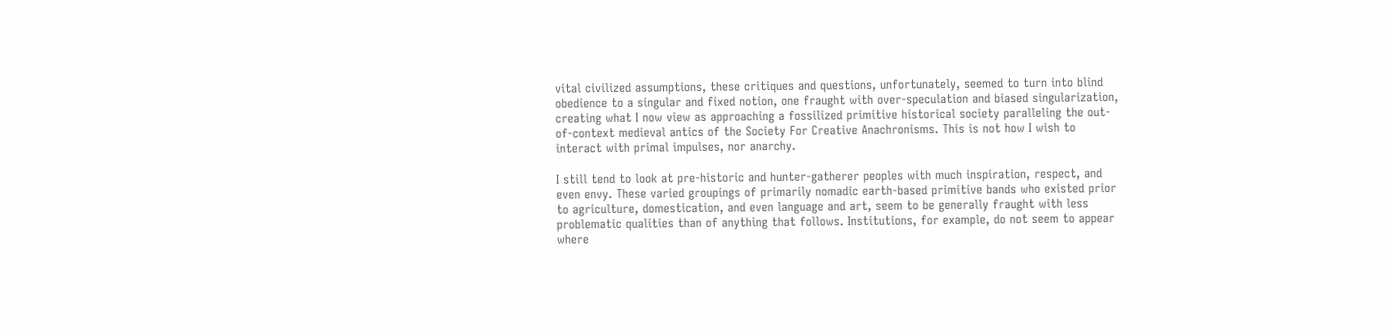vital civilized assumptions, these critiques and questions, unfortunately, seemed to turn into blind obedience to a singular and fixed notion, one fraught with over-speculation and biased singularization, creating what I now view as approaching a fossilized primitive historical society paralleling the out-of-context medieval antics of the Society For Creative Anachronisms. This is not how I wish to interact with primal impulses, nor anarchy.

I still tend to look at pre-historic and hunter-gatherer peoples with much inspiration, respect, and even envy. These varied groupings of primarily nomadic earth-based primitive bands who existed prior to agriculture, domestication, and even language and art, seem to be generally fraught with less problematic qualities than of anything that follows. Institutions, for example, do not seem to appear where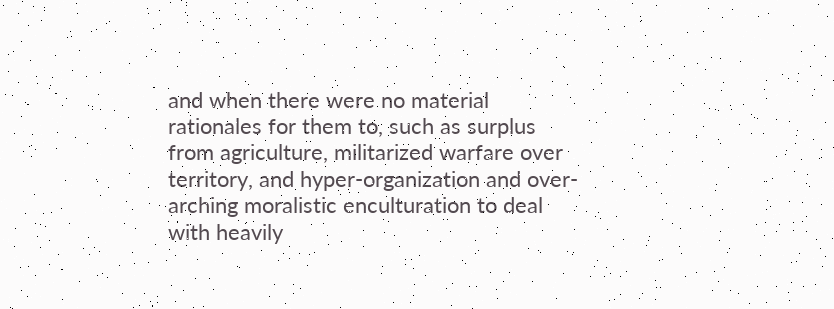and when there were no material rationales for them to, such as surplus from agriculture, militarized warfare over territory, and hyper-organization and over-arching moralistic enculturation to deal with heavily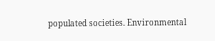populated societies. Environmental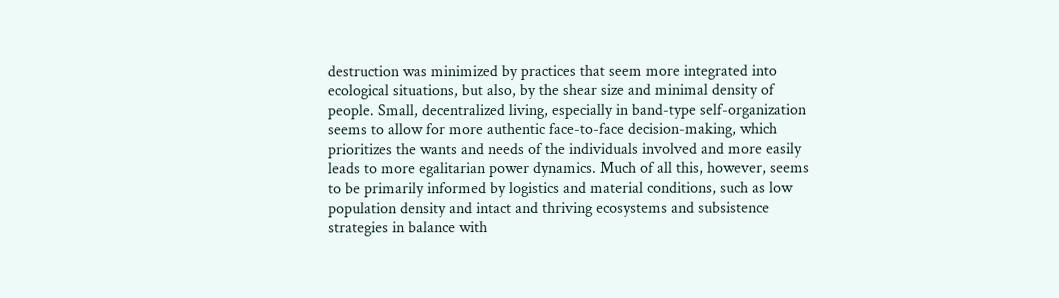destruction was minimized by practices that seem more integrated into ecological situations, but also, by the shear size and minimal density of people. Small, decentralized living, especially in band-type self-organization seems to allow for more authentic face-to-face decision-making, which prioritizes the wants and needs of the individuals involved and more easily leads to more egalitarian power dynamics. Much of all this, however, seems to be primarily informed by logistics and material conditions, such as low population density and intact and thriving ecosystems and subsistence strategies in balance with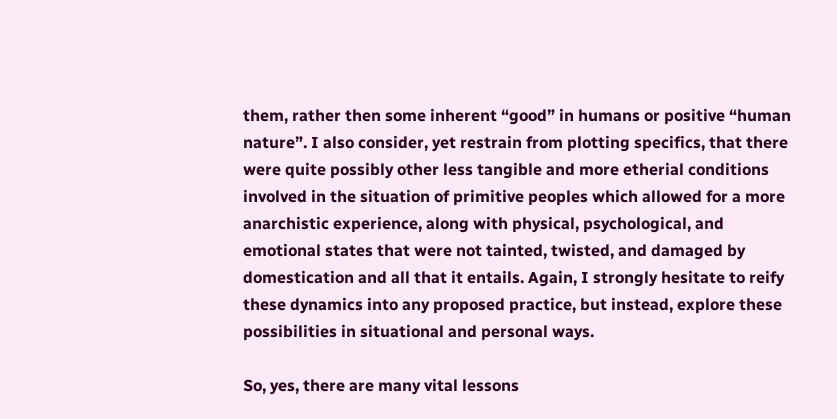them, rather then some inherent “good” in humans or positive “human nature”. I also consider, yet restrain from plotting specifics, that there were quite possibly other less tangible and more etherial conditions involved in the situation of primitive peoples which allowed for a more anarchistic experience, along with physical, psychological, and emotional states that were not tainted, twisted, and damaged by domestication and all that it entails. Again, I strongly hesitate to reify these dynamics into any proposed practice, but instead, explore these possibilities in situational and personal ways.

So, yes, there are many vital lessons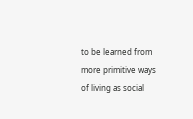to be learned from more primitive ways of living as social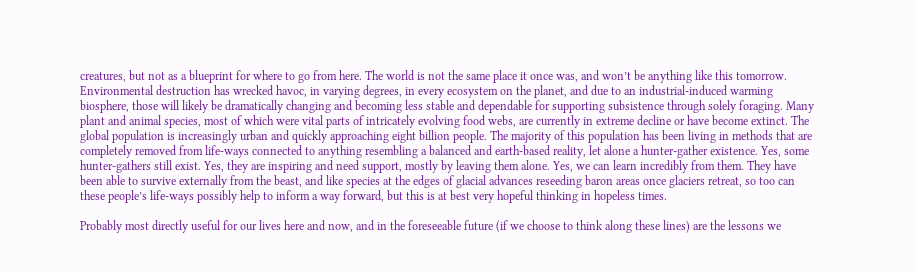creatures, but not as a blueprint for where to go from here. The world is not the same place it once was, and won’t be anything like this tomorrow. Environmental destruction has wrecked havoc, in varying degrees, in every ecosystem on the planet, and due to an industrial-induced warming biosphere, those will likely be dramatically changing and becoming less stable and dependable for supporting subsistence through solely foraging. Many plant and animal species, most of which were vital parts of intricately evolving food webs, are currently in extreme decline or have become extinct. The global population is increasingly urban and quickly approaching eight billion people. The majority of this population has been living in methods that are completely removed from life-ways connected to anything resembling a balanced and earth-based reality, let alone a hunter-gather existence. Yes, some hunter-gathers still exist. Yes, they are inspiring and need support, mostly by leaving them alone. Yes, we can learn incredibly from them. They have been able to survive externally from the beast, and like species at the edges of glacial advances reseeding baron areas once glaciers retreat, so too can these people’s life-ways possibly help to inform a way forward, but this is at best very hopeful thinking in hopeless times.

Probably most directly useful for our lives here and now, and in the foreseeable future (if we choose to think along these lines) are the lessons we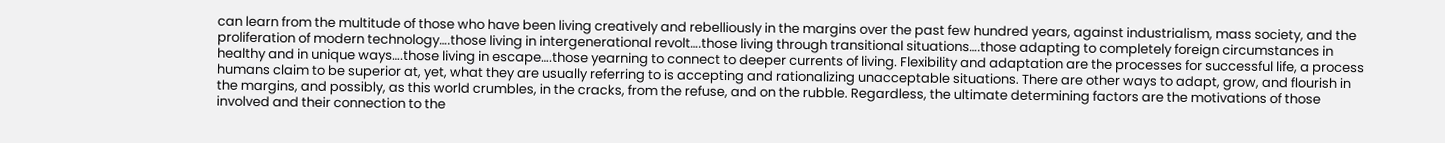can learn from the multitude of those who have been living creatively and rebelliously in the margins over the past few hundred years, against industrialism, mass society, and the proliferation of modern technology….those living in intergenerational revolt….those living through transitional situations….those adapting to completely foreign circumstances in healthy and in unique ways….those living in escape….those yearning to connect to deeper currents of living. Flexibility and adaptation are the processes for successful life, a process humans claim to be superior at, yet, what they are usually referring to is accepting and rationalizing unacceptable situations. There are other ways to adapt, grow, and flourish in the margins, and possibly, as this world crumbles, in the cracks, from the refuse, and on the rubble. Regardless, the ultimate determining factors are the motivations of those involved and their connection to the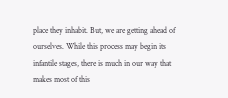place they inhabit. But, we are getting ahead of ourselves. While this process may begin its infantile stages, there is much in our way that makes most of this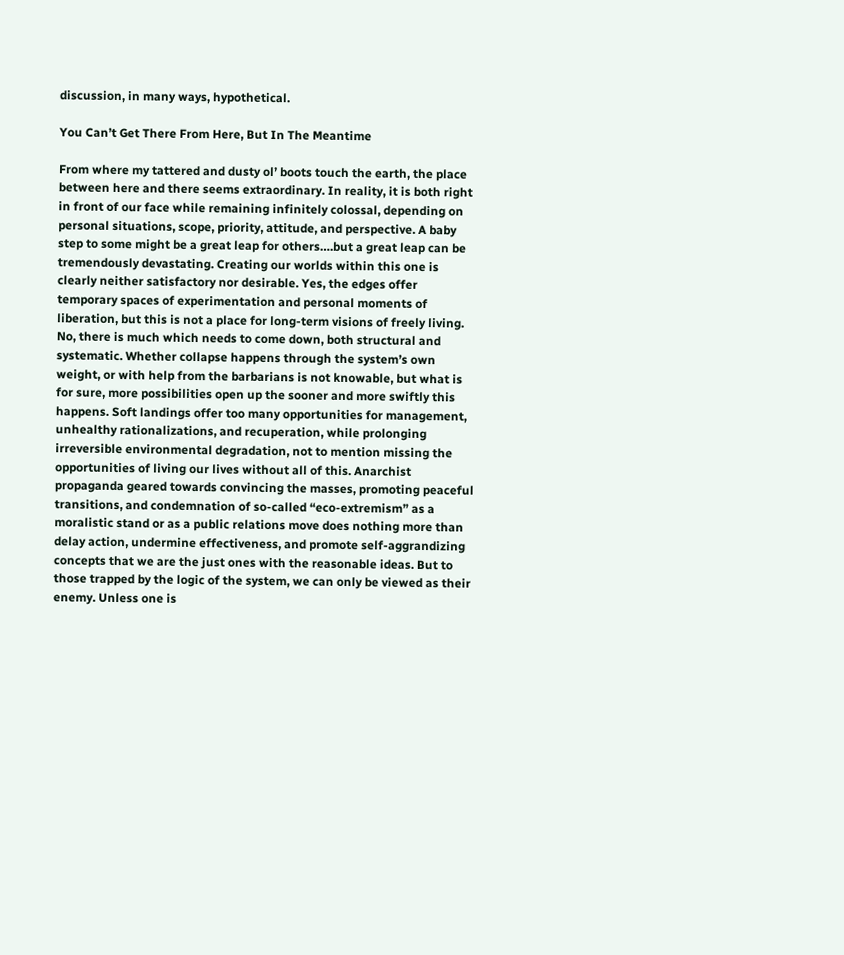discussion, in many ways, hypothetical.

You Can’t Get There From Here, But In The Meantime

From where my tattered and dusty ol’ boots touch the earth, the place between here and there seems extraordinary. In reality, it is both right in front of our face while remaining infinitely colossal, depending on personal situations, scope, priority, attitude, and perspective. A baby step to some might be a great leap for others….but a great leap can be tremendously devastating. Creating our worlds within this one is clearly neither satisfactory nor desirable. Yes, the edges offer temporary spaces of experimentation and personal moments of liberation, but this is not a place for long-term visions of freely living. No, there is much which needs to come down, both structural and systematic. Whether collapse happens through the system’s own weight, or with help from the barbarians is not knowable, but what is for sure, more possibilities open up the sooner and more swiftly this happens. Soft landings offer too many opportunities for management, unhealthy rationalizations, and recuperation, while prolonging irreversible environmental degradation, not to mention missing the opportunities of living our lives without all of this. Anarchist propaganda geared towards convincing the masses, promoting peaceful transitions, and condemnation of so-called “eco-extremism” as a moralistic stand or as a public relations move does nothing more than delay action, undermine effectiveness, and promote self-aggrandizing concepts that we are the just ones with the reasonable ideas. But to those trapped by the logic of the system, we can only be viewed as their enemy. Unless one is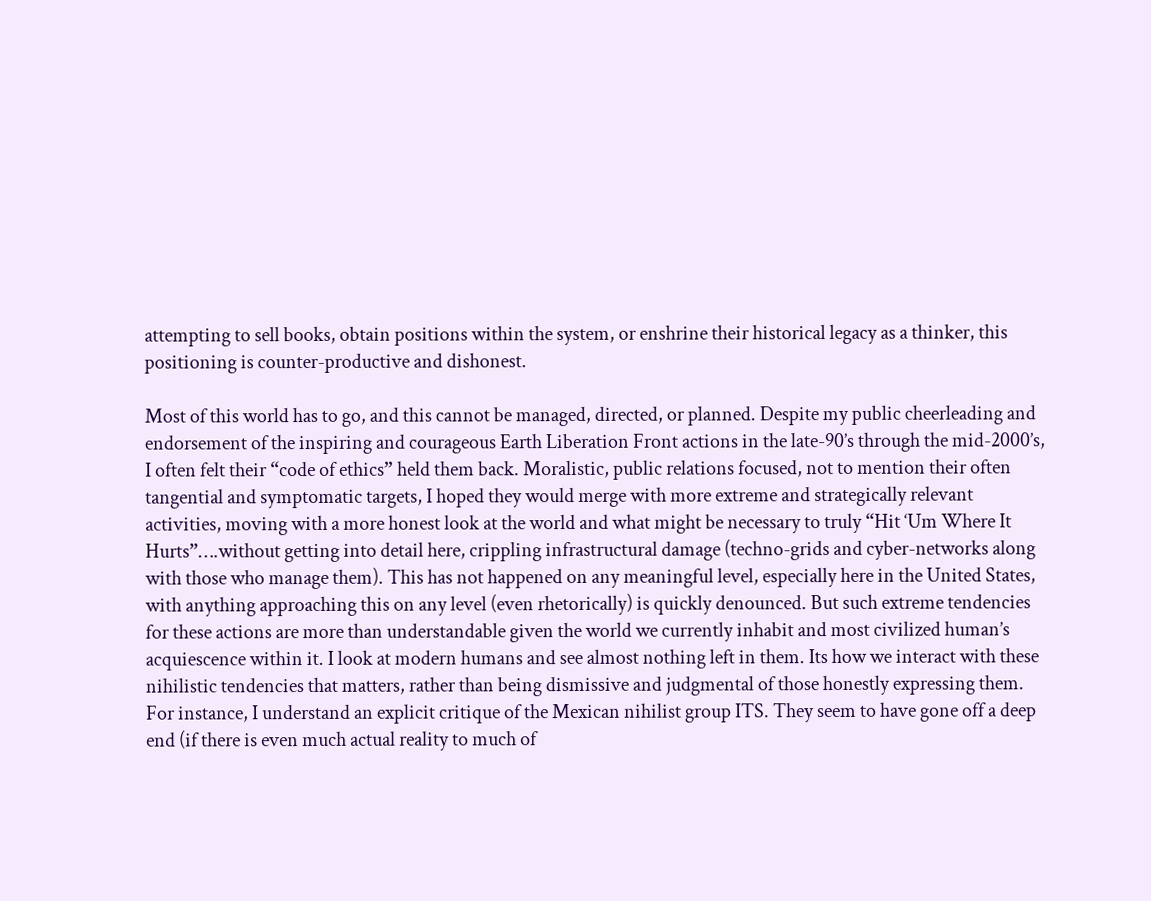attempting to sell books, obtain positions within the system, or enshrine their historical legacy as a thinker, this positioning is counter-productive and dishonest.

Most of this world has to go, and this cannot be managed, directed, or planned. Despite my public cheerleading and endorsement of the inspiring and courageous Earth Liberation Front actions in the late-90’s through the mid-2000’s, I often felt their “code of ethics” held them back. Moralistic, public relations focused, not to mention their often tangential and symptomatic targets, I hoped they would merge with more extreme and strategically relevant activities, moving with a more honest look at the world and what might be necessary to truly “Hit ‘Um Where It Hurts”….without getting into detail here, crippling infrastructural damage (techno-grids and cyber-networks along with those who manage them). This has not happened on any meaningful level, especially here in the United States, with anything approaching this on any level (even rhetorically) is quickly denounced. But such extreme tendencies for these actions are more than understandable given the world we currently inhabit and most civilized human’s acquiescence within it. I look at modern humans and see almost nothing left in them. Its how we interact with these nihilistic tendencies that matters, rather than being dismissive and judgmental of those honestly expressing them. For instance, I understand an explicit critique of the Mexican nihilist group ITS. They seem to have gone off a deep end (if there is even much actual reality to much of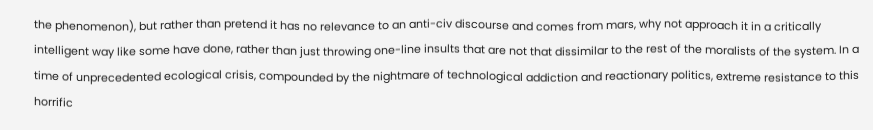the phenomenon), but rather than pretend it has no relevance to an anti-civ discourse and comes from mars, why not approach it in a critically intelligent way like some have done, rather than just throwing one-line insults that are not that dissimilar to the rest of the moralists of the system. In a time of unprecedented ecological crisis, compounded by the nightmare of technological addiction and reactionary politics, extreme resistance to this horrific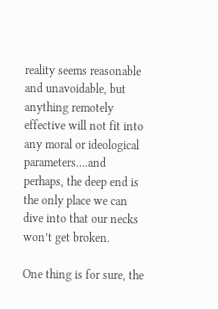reality seems reasonable and unavoidable, but anything remotely effective will not fit into any moral or ideological parameters….and perhaps, the deep end is the only place we can dive into that our necks won’t get broken.

One thing is for sure, the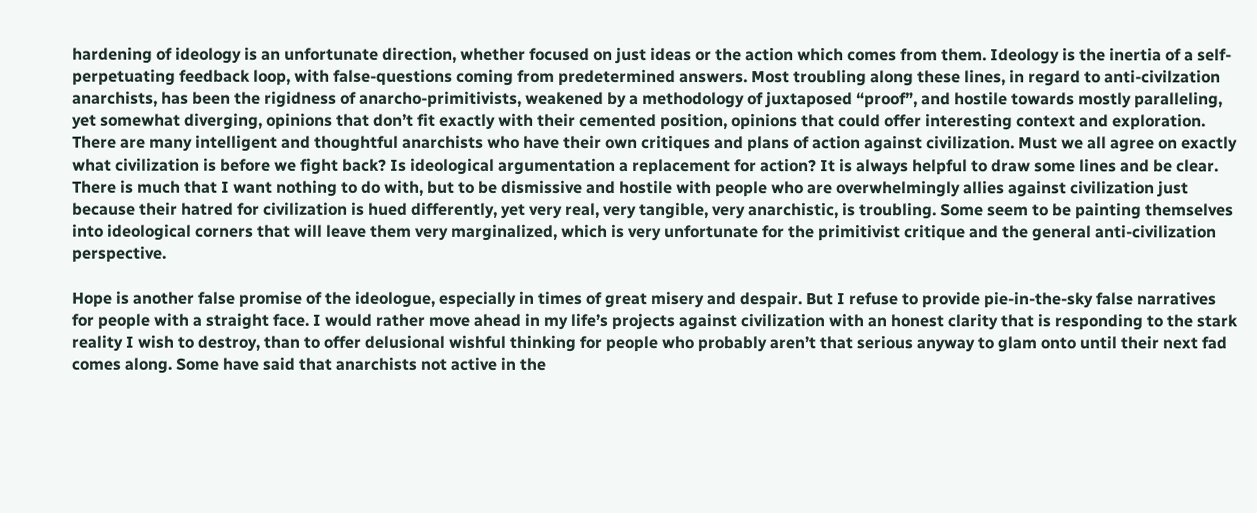hardening of ideology is an unfortunate direction, whether focused on just ideas or the action which comes from them. Ideology is the inertia of a self-perpetuating feedback loop, with false-questions coming from predetermined answers. Most troubling along these lines, in regard to anti-civilzation anarchists, has been the rigidness of anarcho-primitivists, weakened by a methodology of juxtaposed “proof”, and hostile towards mostly paralleling, yet somewhat diverging, opinions that don’t fit exactly with their cemented position, opinions that could offer interesting context and exploration. There are many intelligent and thoughtful anarchists who have their own critiques and plans of action against civilization. Must we all agree on exactly what civilization is before we fight back? Is ideological argumentation a replacement for action? It is always helpful to draw some lines and be clear. There is much that I want nothing to do with, but to be dismissive and hostile with people who are overwhelmingly allies against civilization just because their hatred for civilization is hued differently, yet very real, very tangible, very anarchistic, is troubling. Some seem to be painting themselves into ideological corners that will leave them very marginalized, which is very unfortunate for the primitivist critique and the general anti-civilization perspective.

Hope is another false promise of the ideologue, especially in times of great misery and despair. But I refuse to provide pie-in-the-sky false narratives for people with a straight face. I would rather move ahead in my life’s projects against civilization with an honest clarity that is responding to the stark reality I wish to destroy, than to offer delusional wishful thinking for people who probably aren’t that serious anyway to glam onto until their next fad comes along. Some have said that anarchists not active in the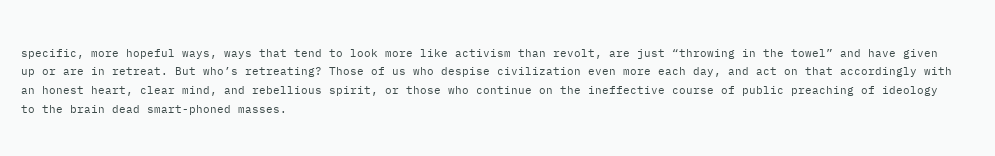specific, more hopeful ways, ways that tend to look more like activism than revolt, are just “throwing in the towel” and have given up or are in retreat. But who’s retreating? Those of us who despise civilization even more each day, and act on that accordingly with an honest heart, clear mind, and rebellious spirit, or those who continue on the ineffective course of public preaching of ideology to the brain dead smart-phoned masses.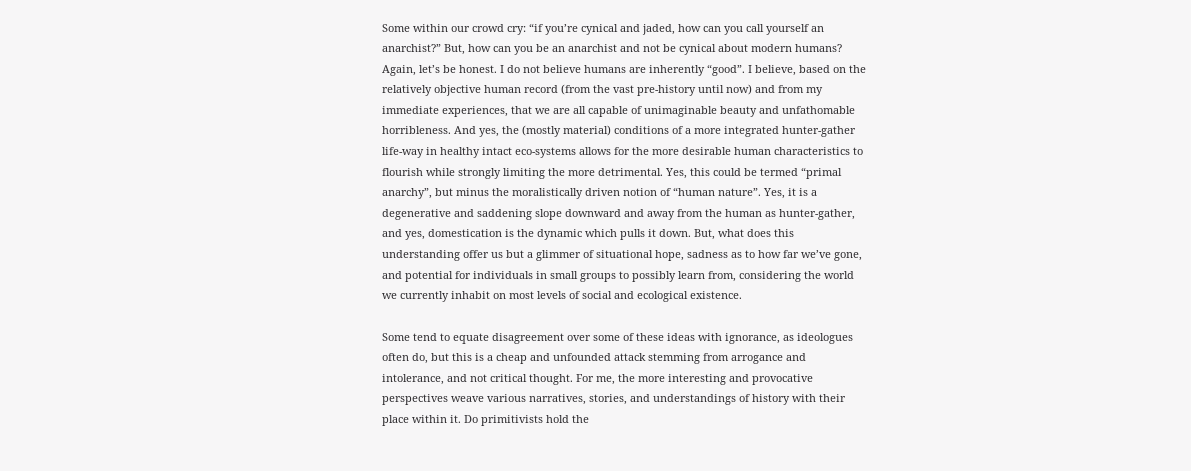Some within our crowd cry: “if you’re cynical and jaded, how can you call yourself an anarchist?” But, how can you be an anarchist and not be cynical about modern humans? Again, let’s be honest. I do not believe humans are inherently “good”. I believe, based on the relatively objective human record (from the vast pre-history until now) and from my immediate experiences, that we are all capable of unimaginable beauty and unfathomable horribleness. And yes, the (mostly material) conditions of a more integrated hunter-gather life-way in healthy intact eco-systems allows for the more desirable human characteristics to flourish while strongly limiting the more detrimental. Yes, this could be termed “primal anarchy”, but minus the moralistically driven notion of “human nature”. Yes, it is a degenerative and saddening slope downward and away from the human as hunter-gather, and yes, domestication is the dynamic which pulls it down. But, what does this understanding offer us but a glimmer of situational hope, sadness as to how far we’ve gone, and potential for individuals in small groups to possibly learn from, considering the world we currently inhabit on most levels of social and ecological existence.

Some tend to equate disagreement over some of these ideas with ignorance, as ideologues often do, but this is a cheap and unfounded attack stemming from arrogance and intolerance, and not critical thought. For me, the more interesting and provocative perspectives weave various narratives, stories, and understandings of history with their place within it. Do primitivists hold the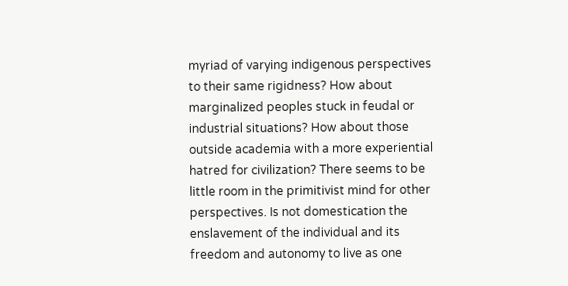myriad of varying indigenous perspectives to their same rigidness? How about marginalized peoples stuck in feudal or industrial situations? How about those outside academia with a more experiential hatred for civilization? There seems to be little room in the primitivist mind for other perspectives. Is not domestication the enslavement of the individual and its freedom and autonomy to live as one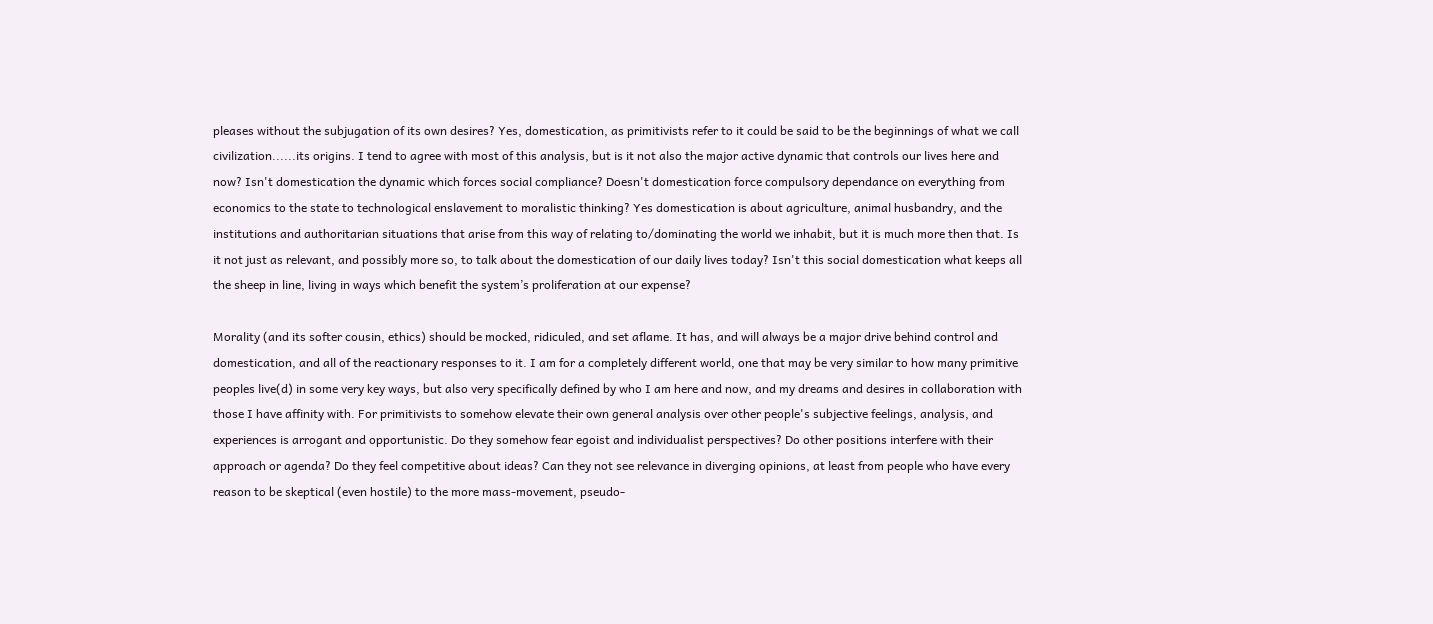pleases without the subjugation of its own desires? Yes, domestication, as primitivists refer to it could be said to be the beginnings of what we call civilization......its origins. I tend to agree with most of this analysis, but is it not also the major active dynamic that controls our lives here and now? Isn't domestication the dynamic which forces social compliance? Doesn't domestication force compulsory dependance on everything from economics to the state to technological enslavement to moralistic thinking? Yes domestication is about agriculture, animal husbandry, and the institutions and authoritarian situations that arise from this way of relating to/dominating the world we inhabit, but it is much more then that. Is it not just as relevant, and possibly more so, to talk about the domestication of our daily lives today? Isn't this social domestication what keeps all the sheep in line, living in ways which benefit the system’s proliferation at our expense?

Morality (and its softer cousin, ethics) should be mocked, ridiculed, and set aflame. It has, and will always be a major drive behind control and domestication, and all of the reactionary responses to it. I am for a completely different world, one that may be very similar to how many primitive peoples live(d) in some very key ways, but also very specifically defined by who I am here and now, and my dreams and desires in collaboration with those I have affinity with. For primitivists to somehow elevate their own general analysis over other people's subjective feelings, analysis, and experiences is arrogant and opportunistic. Do they somehow fear egoist and individualist perspectives? Do other positions interfere with their approach or agenda? Do they feel competitive about ideas? Can they not see relevance in diverging opinions, at least from people who have every reason to be skeptical (even hostile) to the more mass-movement, pseudo-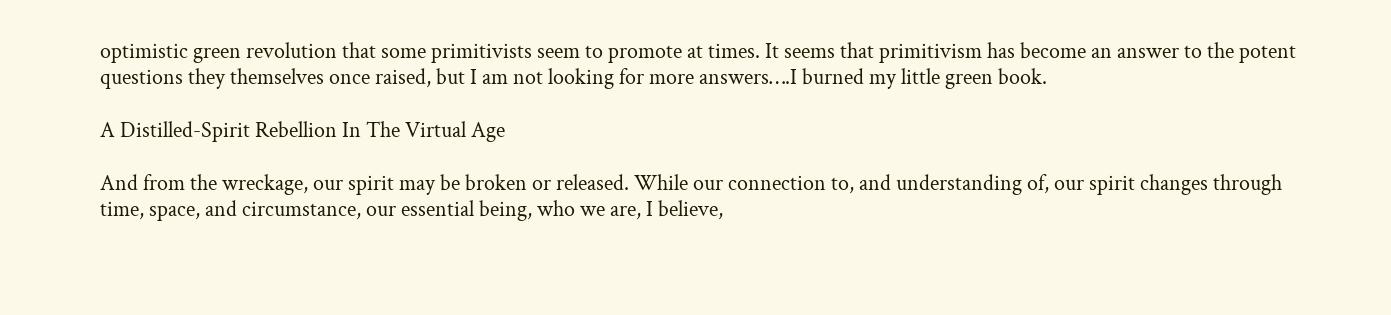optimistic green revolution that some primitivists seem to promote at times. It seems that primitivism has become an answer to the potent questions they themselves once raised, but I am not looking for more answers….I burned my little green book.

A Distilled-Spirit Rebellion In The Virtual Age

And from the wreckage, our spirit may be broken or released. While our connection to, and understanding of, our spirit changes through time, space, and circumstance, our essential being, who we are, I believe,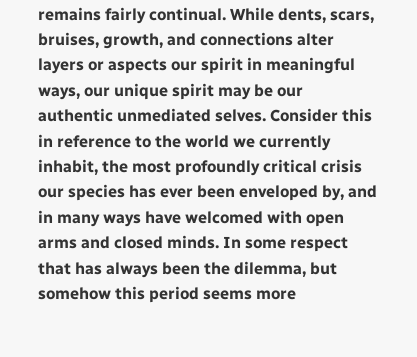remains fairly continual. While dents, scars, bruises, growth, and connections alter layers or aspects our spirit in meaningful ways, our unique spirit may be our authentic unmediated selves. Consider this in reference to the world we currently inhabit, the most profoundly critical crisis our species has ever been enveloped by, and in many ways have welcomed with open arms and closed minds. In some respect that has always been the dilemma, but somehow this period seems more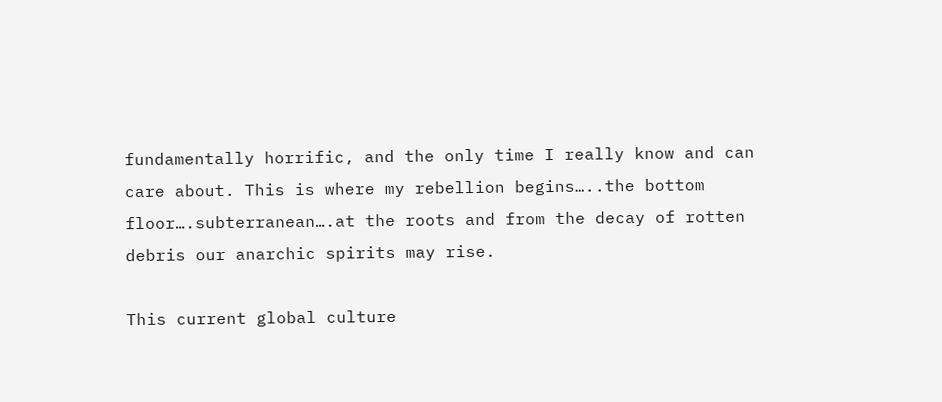fundamentally horrific, and the only time I really know and can care about. This is where my rebellion begins…..the bottom floor….subterranean….at the roots and from the decay of rotten debris our anarchic spirits may rise.

This current global culture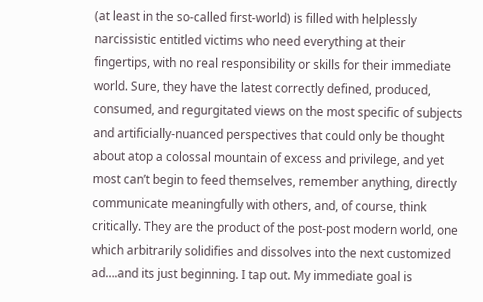(at least in the so-called first-world) is filled with helplessly narcissistic entitled victims who need everything at their fingertips, with no real responsibility or skills for their immediate world. Sure, they have the latest correctly defined, produced, consumed, and regurgitated views on the most specific of subjects and artificially-nuanced perspectives that could only be thought about atop a colossal mountain of excess and privilege, and yet most can’t begin to feed themselves, remember anything, directly communicate meaningfully with others, and, of course, think critically. They are the product of the post-post modern world, one which arbitrarily solidifies and dissolves into the next customized ad….and its just beginning. I tap out. My immediate goal is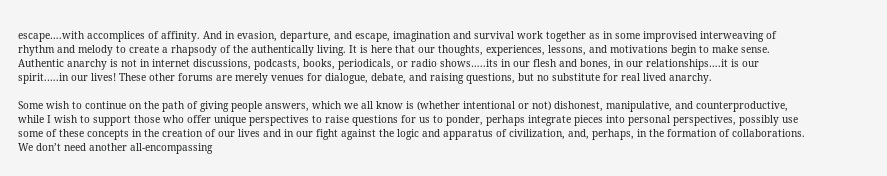escape….with accomplices of affinity. And in evasion, departure, and escape, imagination and survival work together as in some improvised interweaving of rhythm and melody to create a rhapsody of the authentically living. It is here that our thoughts, experiences, lessons, and motivations begin to make sense. Authentic anarchy is not in internet discussions, podcasts, books, periodicals, or radio shows…..its in our flesh and bones, in our relationships….it is our spirit.….in our lives! These other forums are merely venues for dialogue, debate, and raising questions, but no substitute for real lived anarchy.

Some wish to continue on the path of giving people answers, which we all know is (whether intentional or not) dishonest, manipulative, and counterproductive, while I wish to support those who offer unique perspectives to raise questions for us to ponder, perhaps integrate pieces into personal perspectives, possibly use some of these concepts in the creation of our lives and in our fight against the logic and apparatus of civilization, and, perhaps, in the formation of collaborations. We don’t need another all-encompassing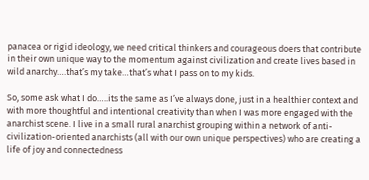panacea or rigid ideology, we need critical thinkers and courageous doers that contribute in their own unique way to the momentum against civilization and create lives based in wild anarchy….that’s my take…that’s what I pass on to my kids.

So, some ask what I do…..its the same as I’ve always done, just in a healthier context and with more thoughtful and intentional creativity than when I was more engaged with the anarchist scene. I live in a small rural anarchist grouping within a network of anti-civilization-oriented anarchists (all with our own unique perspectives) who are creating a life of joy and connectedness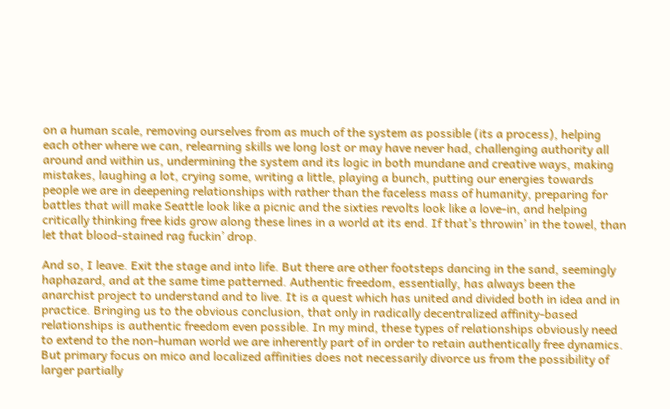on a human scale, removing ourselves from as much of the system as possible (its a process), helping each other where we can, relearning skills we long lost or may have never had, challenging authority all around and within us, undermining the system and its logic in both mundane and creative ways, making mistakes, laughing a lot, crying some, writing a little, playing a bunch, putting our energies towards people we are in deepening relationships with rather than the faceless mass of humanity, preparing for battles that will make Seattle look like a picnic and the sixties revolts look like a love-in, and helping critically thinking free kids grow along these lines in a world at its end. If that’s throwin’ in the towel, than let that blood-stained rag fuckin’ drop.

And so, I leave. Exit the stage and into life. But there are other footsteps dancing in the sand, seemingly haphazard, and at the same time patterned. Authentic freedom, essentially, has always been the anarchist project to understand and to live. It is a quest which has united and divided both in idea and in practice. Bringing us to the obvious conclusion, that only in radically decentralized affinity-based relationships is authentic freedom even possible. In my mind, these types of relationships obviously need to extend to the non-human world we are inherently part of in order to retain authentically free dynamics. But primary focus on mico and localized affinities does not necessarily divorce us from the possibility of larger partially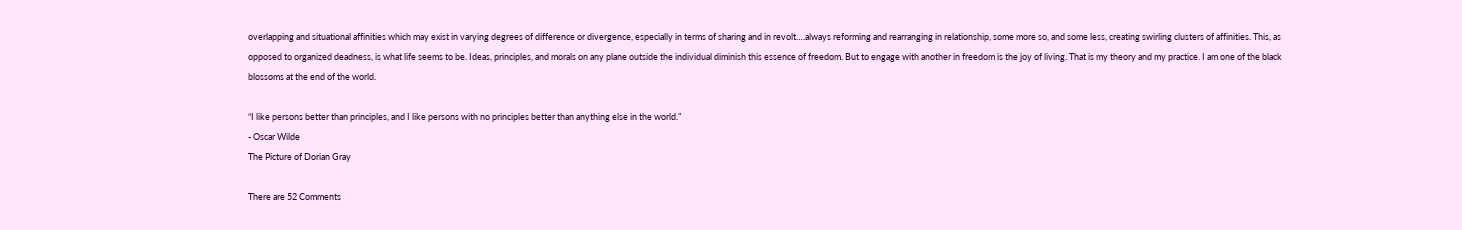overlapping and situational affinities which may exist in varying degrees of difference or divergence, especially in terms of sharing and in revolt….always reforming and rearranging in relationship, some more so, and some less, creating swirling clusters of affinities. This, as opposed to organized deadness, is what life seems to be. Ideas, principles, and morals on any plane outside the individual diminish this essence of freedom. But to engage with another in freedom is the joy of living. That is my theory and my practice. I am one of the black blossoms at the end of the world.

“I like persons better than principles, and I like persons with no principles better than anything else in the world.”
- Oscar Wilde
The Picture of Dorian Gray

There are 52 Comments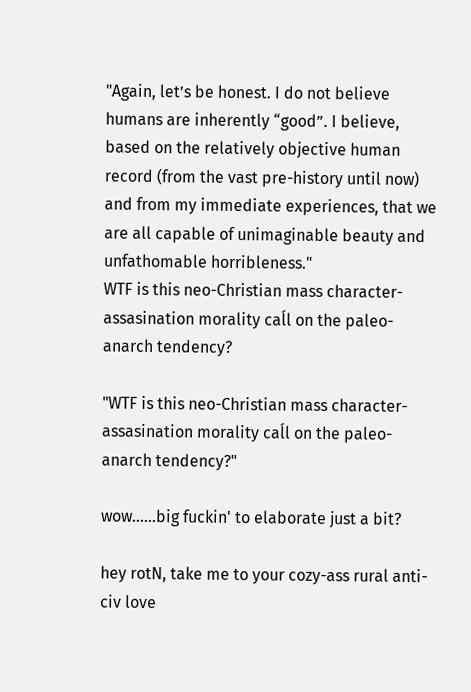"Again, let’s be honest. I do not believe humans are inherently “good”. I believe, based on the relatively objective human record (from the vast pre-history until now) and from my immediate experiences, that we are all capable of unimaginable beauty and unfathomable horribleness."
WTF is this neo-Christian mass character-assasination morality caĺl on the paleo-anarch tendency?

"WTF is this neo-Christian mass character-assasination morality caĺl on the paleo-anarch tendency?"

wow......big fuckin' to elaborate just a bit?

hey rotN, take me to your cozy-ass rural anti-civ love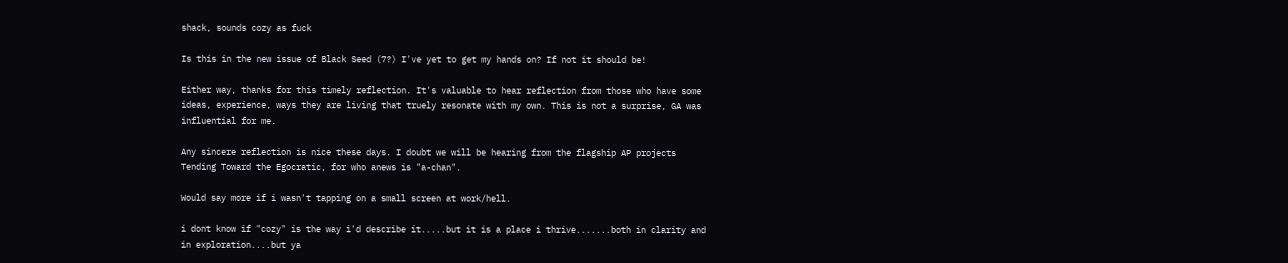shack, sounds cozy as fuck

Is this in the new issue of Black Seed (7?) I've yet to get my hands on? If not it should be!

Either way, thanks for this timely reflection. It's valuable to hear reflection from those who have some ideas, experience, ways they are living that truely resonate with my own. This is not a surprise, GA was influential for me.

Any sincere reflection is nice these days. I doubt we will be hearing from the flagship AP projects Tending Toward the Egocratic, for who anews is "a-chan".

Would say more if i wasn't tapping on a small screen at work/hell.

i dont know if "cozy" is the way i'd describe it.....but it is a place i thrive.......both in clarity and in exploration....but ya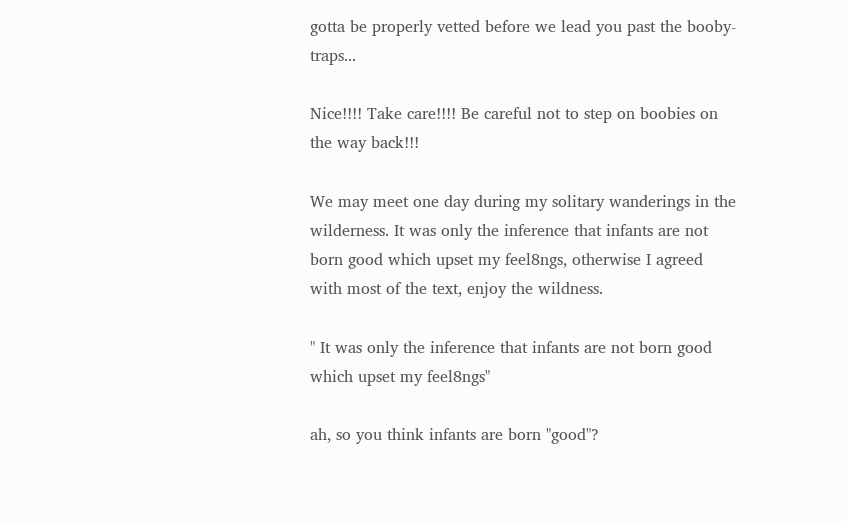gotta be properly vetted before we lead you past the booby-traps...

Nice!!!! Take care!!!! Be careful not to step on boobies on the way back!!!

We may meet one day during my solitary wanderings in the wilderness. It was only the inference that infants are not born good which upset my feel8ngs, otherwise I agreed with most of the text, enjoy the wildness.

" It was only the inference that infants are not born good which upset my feel8ngs"

ah, so you think infants are born "good"?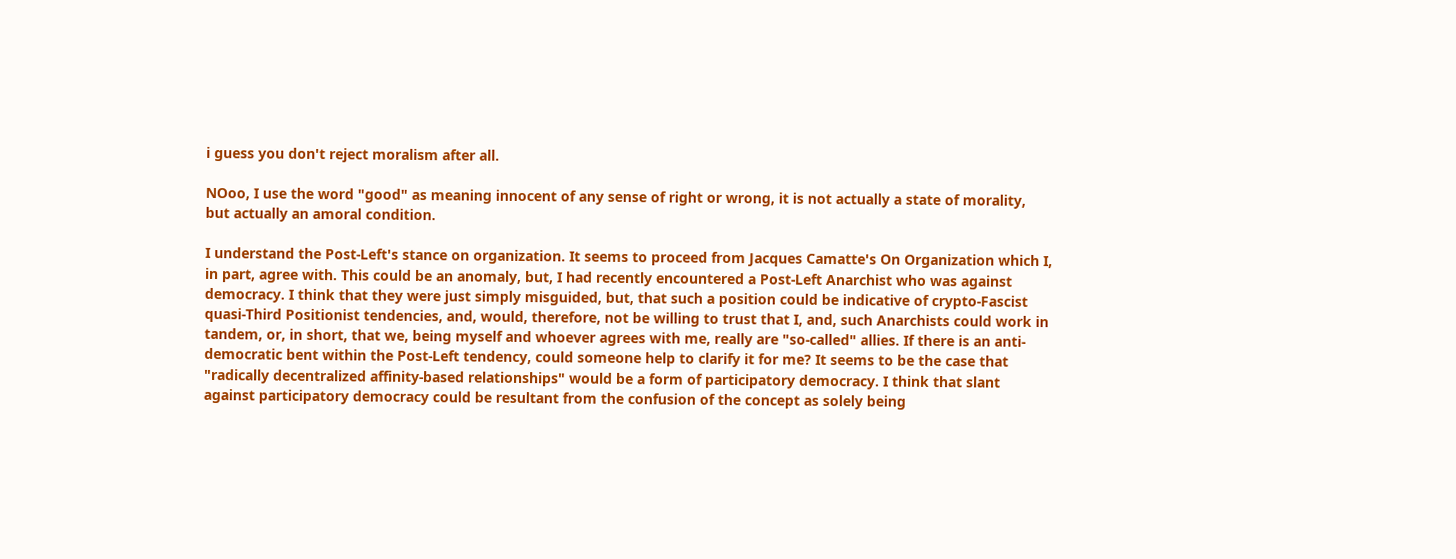i guess you don't reject moralism after all.

NOoo, I use the word "good" as meaning innocent of any sense of right or wrong, it is not actually a state of morality, but actually an amoral condition.

I understand the Post-Left's stance on organization. It seems to proceed from Jacques Camatte's On Organization which I, in part, agree with. This could be an anomaly, but, I had recently encountered a Post-Left Anarchist who was against democracy. I think that they were just simply misguided, but, that such a position could be indicative of crypto-Fascist quasi-Third Positionist tendencies, and, would, therefore, not be willing to trust that I, and, such Anarchists could work in tandem, or, in short, that we, being myself and whoever agrees with me, really are "so-called" allies. If there is an anti-democratic bent within the Post-Left tendency, could someone help to clarify it for me? It seems to be the case that "radically decentralized affinity-based relationships" would be a form of participatory democracy. I think that slant against participatory democracy could be resultant from the confusion of the concept as solely being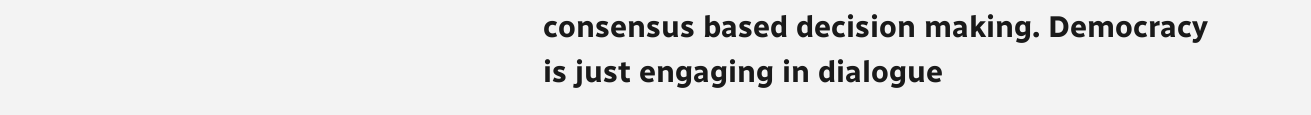consensus based decision making. Democracy is just engaging in dialogue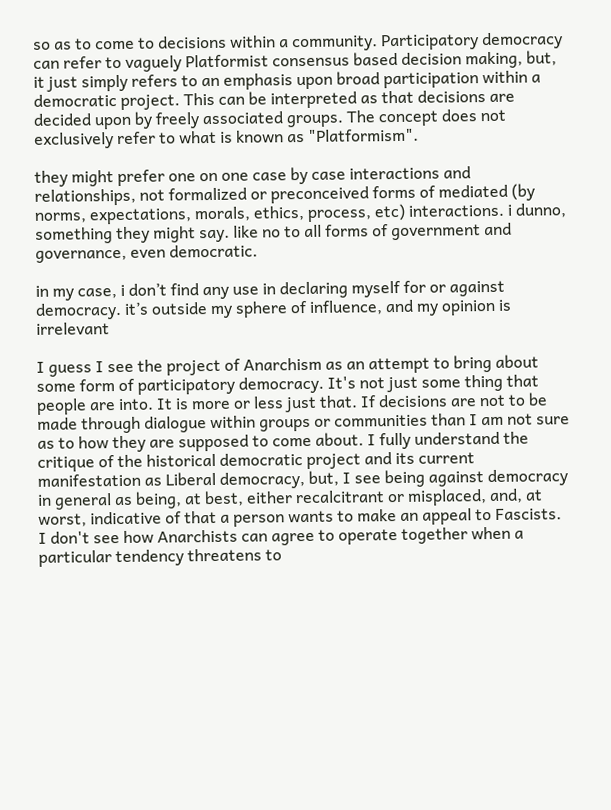so as to come to decisions within a community. Participatory democracy can refer to vaguely Platformist consensus based decision making, but, it just simply refers to an emphasis upon broad participation within a democratic project. This can be interpreted as that decisions are decided upon by freely associated groups. The concept does not exclusively refer to what is known as "Platformism".

they might prefer one on one case by case interactions and relationships, not formalized or preconceived forms of mediated (by norms, expectations, morals, ethics, process, etc) interactions. i dunno, something they might say. like no to all forms of government and governance, even democratic.

in my case, i don’t find any use in declaring myself for or against democracy. it’s outside my sphere of influence, and my opinion is irrelevant

I guess I see the project of Anarchism as an attempt to bring about some form of participatory democracy. It's not just some thing that people are into. It is more or less just that. If decisions are not to be made through dialogue within groups or communities than I am not sure as to how they are supposed to come about. I fully understand the critique of the historical democratic project and its current manifestation as Liberal democracy, but, I see being against democracy in general as being, at best, either recalcitrant or misplaced, and, at worst, indicative of that a person wants to make an appeal to Fascists. I don't see how Anarchists can agree to operate together when a particular tendency threatens to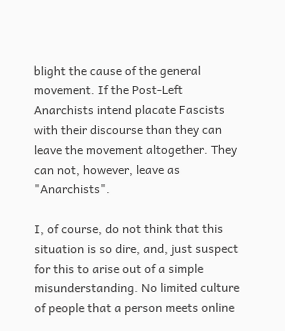blight the cause of the general movement. If the Post-Left Anarchists intend placate Fascists with their discourse than they can leave the movement altogether. They can not, however, leave as "Anarchists".

I, of course, do not think that this situation is so dire, and, just suspect for this to arise out of a simple misunderstanding. No limited culture of people that a person meets online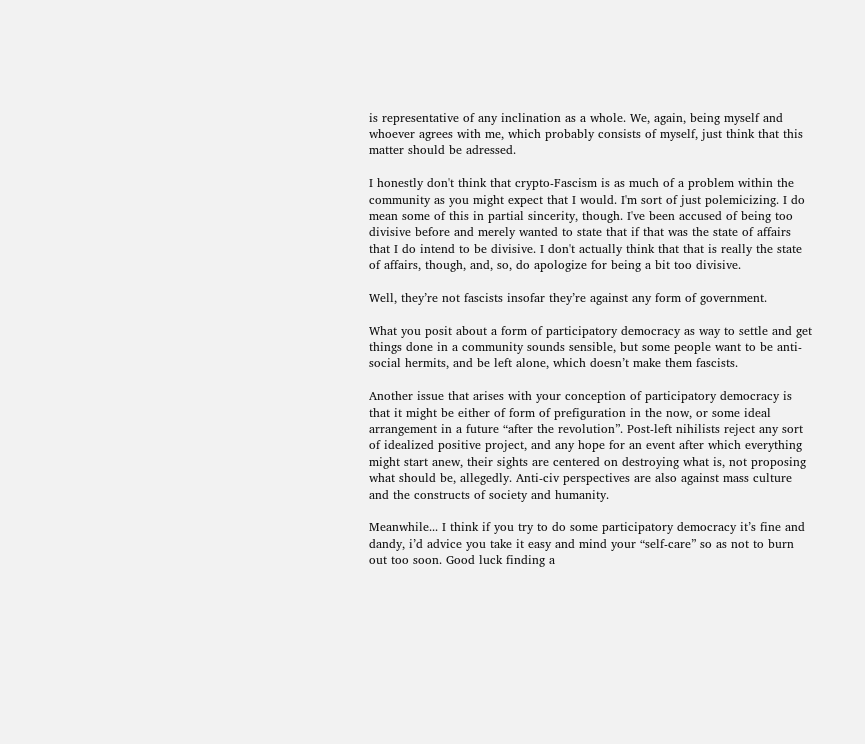is representative of any inclination as a whole. We, again, being myself and whoever agrees with me, which probably consists of myself, just think that this matter should be adressed.

I honestly don't think that crypto-Fascism is as much of a problem within the community as you might expect that I would. I'm sort of just polemicizing. I do mean some of this in partial sincerity, though. I've been accused of being too divisive before and merely wanted to state that if that was the state of affairs that I do intend to be divisive. I don't actually think that that is really the state of affairs, though, and, so, do apologize for being a bit too divisive.

Well, they’re not fascists insofar they’re against any form of government.

What you posit about a form of participatory democracy as way to settle and get things done in a community sounds sensible, but some people want to be anti-social hermits, and be left alone, which doesn’t make them fascists.

Another issue that arises with your conception of participatory democracy is that it might be either of form of prefiguration in the now, or some ideal arrangement in a future “after the revolution”. Post-left nihilists reject any sort of idealized positive project, and any hope for an event after which everything might start anew, their sights are centered on destroying what is, not proposing what should be, allegedly. Anti-civ perspectives are also against mass culture and the constructs of society and humanity.

Meanwhile... I think if you try to do some participatory democracy it’s fine and dandy, i’d advice you take it easy and mind your “self-care” so as not to burn out too soon. Good luck finding a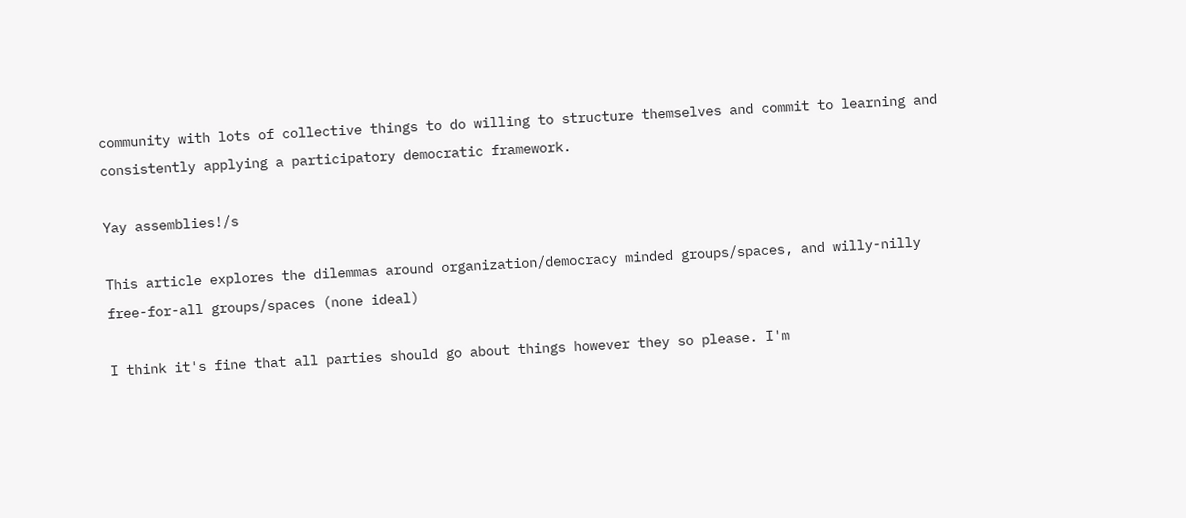community with lots of collective things to do willing to structure themselves and commit to learning and consistently applying a participatory democratic framework.

Yay assemblies!/s

This article explores the dilemmas around organization/democracy minded groups/spaces, and willy-nilly free-for-all groups/spaces (none ideal)

I think it's fine that all parties should go about things however they so please. I'm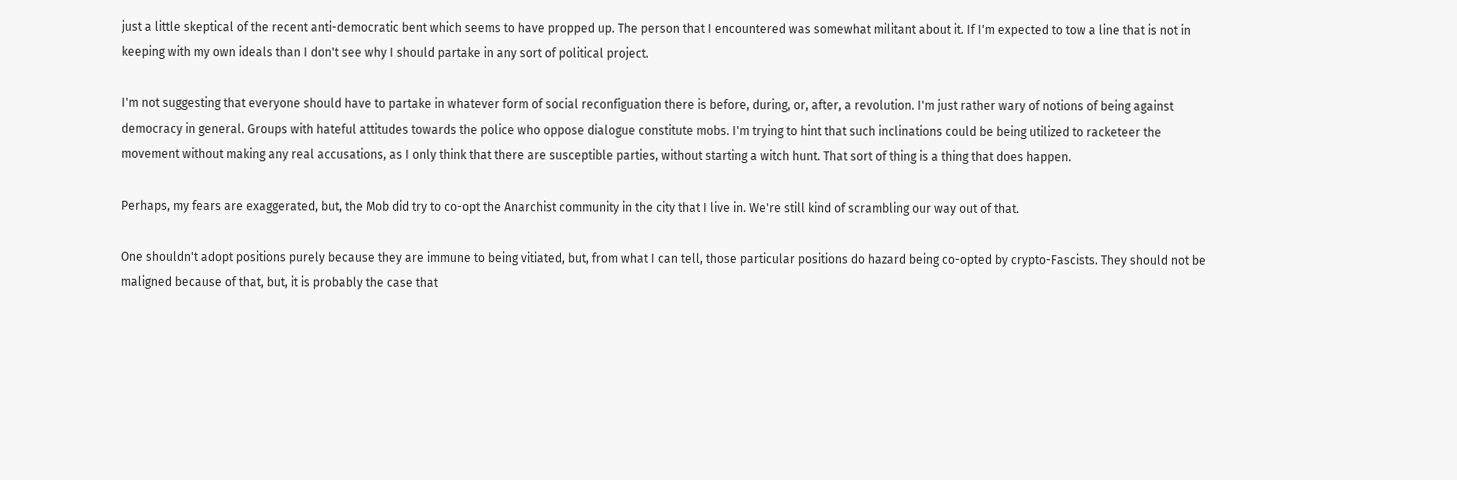just a little skeptical of the recent anti-democratic bent which seems to have propped up. The person that I encountered was somewhat militant about it. If I'm expected to tow a line that is not in keeping with my own ideals than I don't see why I should partake in any sort of political project.

I'm not suggesting that everyone should have to partake in whatever form of social reconfiguation there is before, during, or, after, a revolution. I'm just rather wary of notions of being against democracy in general. Groups with hateful attitudes towards the police who oppose dialogue constitute mobs. I'm trying to hint that such inclinations could be being utilized to racketeer the movement without making any real accusations, as I only think that there are susceptible parties, without starting a witch hunt. That sort of thing is a thing that does happen.

Perhaps, my fears are exaggerated, but, the Mob did try to co-opt the Anarchist community in the city that I live in. We're still kind of scrambling our way out of that.

One shouldn't adopt positions purely because they are immune to being vitiated, but, from what I can tell, those particular positions do hazard being co-opted by crypto-Fascists. They should not be maligned because of that, but, it is probably the case that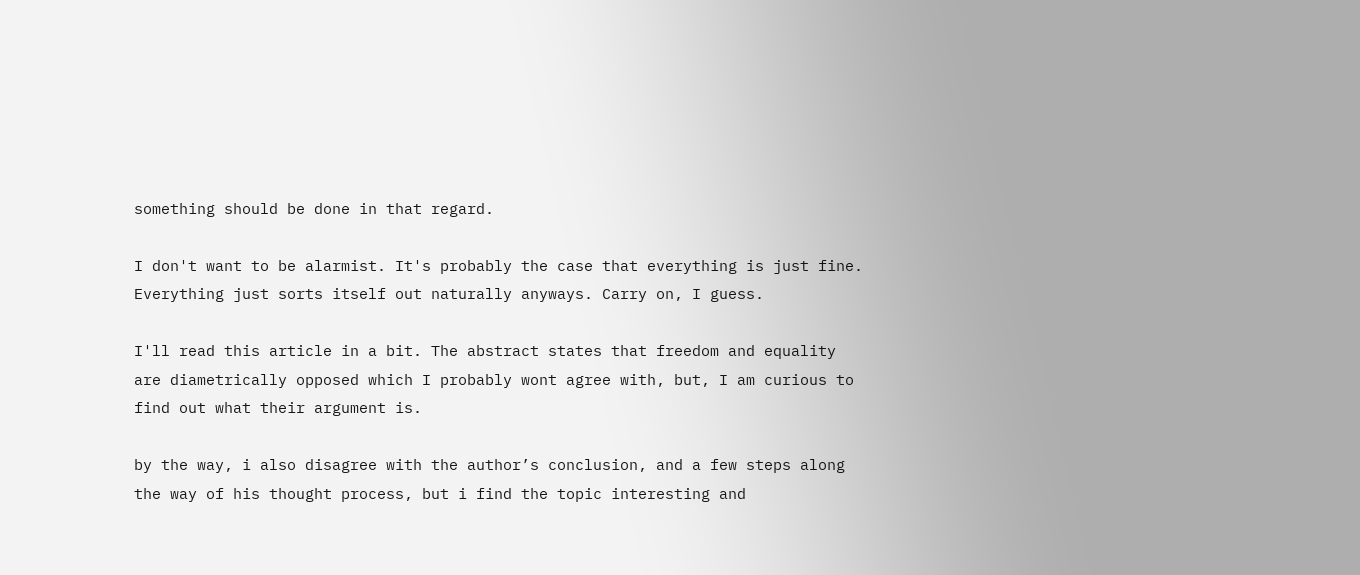something should be done in that regard.

I don't want to be alarmist. It's probably the case that everything is just fine. Everything just sorts itself out naturally anyways. Carry on, I guess.

I'll read this article in a bit. The abstract states that freedom and equality are diametrically opposed which I probably wont agree with, but, I am curious to find out what their argument is.

by the way, i also disagree with the author’s conclusion, and a few steps along the way of his thought process, but i find the topic interesting and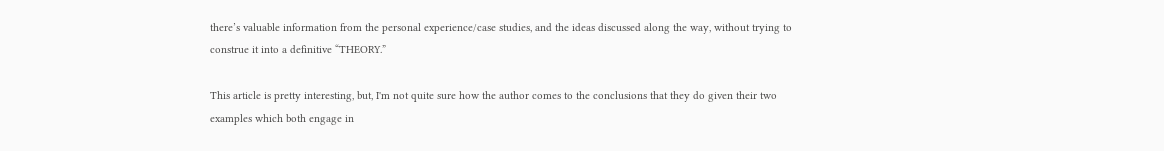there’s valuable information from the personal experience/case studies, and the ideas discussed along the way, without trying to construe it into a definitive “THEORY.”

This article is pretty interesting, but, I'm not quite sure how the author comes to the conclusions that they do given their two examples which both engage in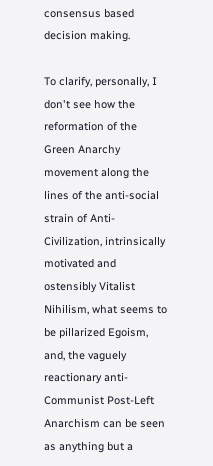consensus based decision making.

To clarify, personally, I don't see how the reformation of the Green Anarchy movement along the lines of the anti-social strain of Anti-Civilization, intrinsically motivated and ostensibly Vitalist Nihilism, what seems to be pillarized Egoism, and, the vaguely reactionary anti-Communist Post-Left Anarchism can be seen as anything but a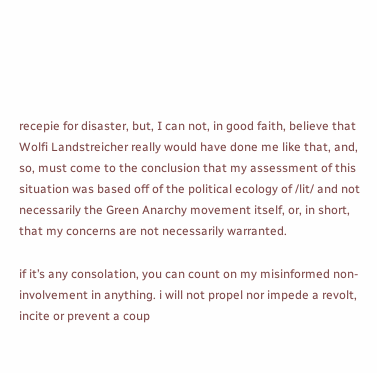recepie for disaster, but, I can not, in good faith, believe that Wolfi Landstreicher really would have done me like that, and, so, must come to the conclusion that my assessment of this situation was based off of the political ecology of /lit/ and not necessarily the Green Anarchy movement itself, or, in short, that my concerns are not necessarily warranted.

if it’s any consolation, you can count on my misinformed non-involvement in anything. i will not propel nor impede a revolt, incite or prevent a coup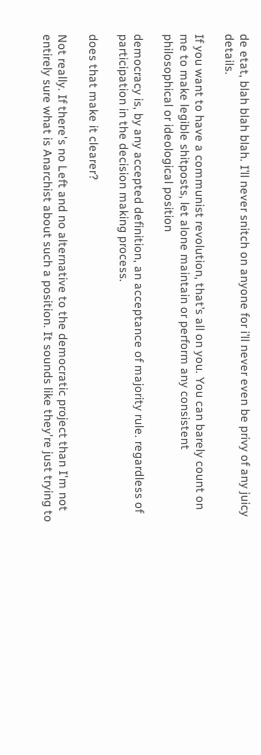de etat, blah blah blah. I’ll never snitch on anyone for i’ll never even be privy of any juicy details.

If you want to have a communist revolution, that’s all on you. You can barely count on me to make legible shitposts, let alone maintain or perform any consistent philosophical or ideological position

democracy is, by any accepted definition, an acceptance of majority rule. regardless of participation in the decision making process.

does that make it clearer?

Not really. If there's no Left and no alternative to the democratic project than I'm not entirely sure what is Anarchist about such a position. It sounds like they're just trying to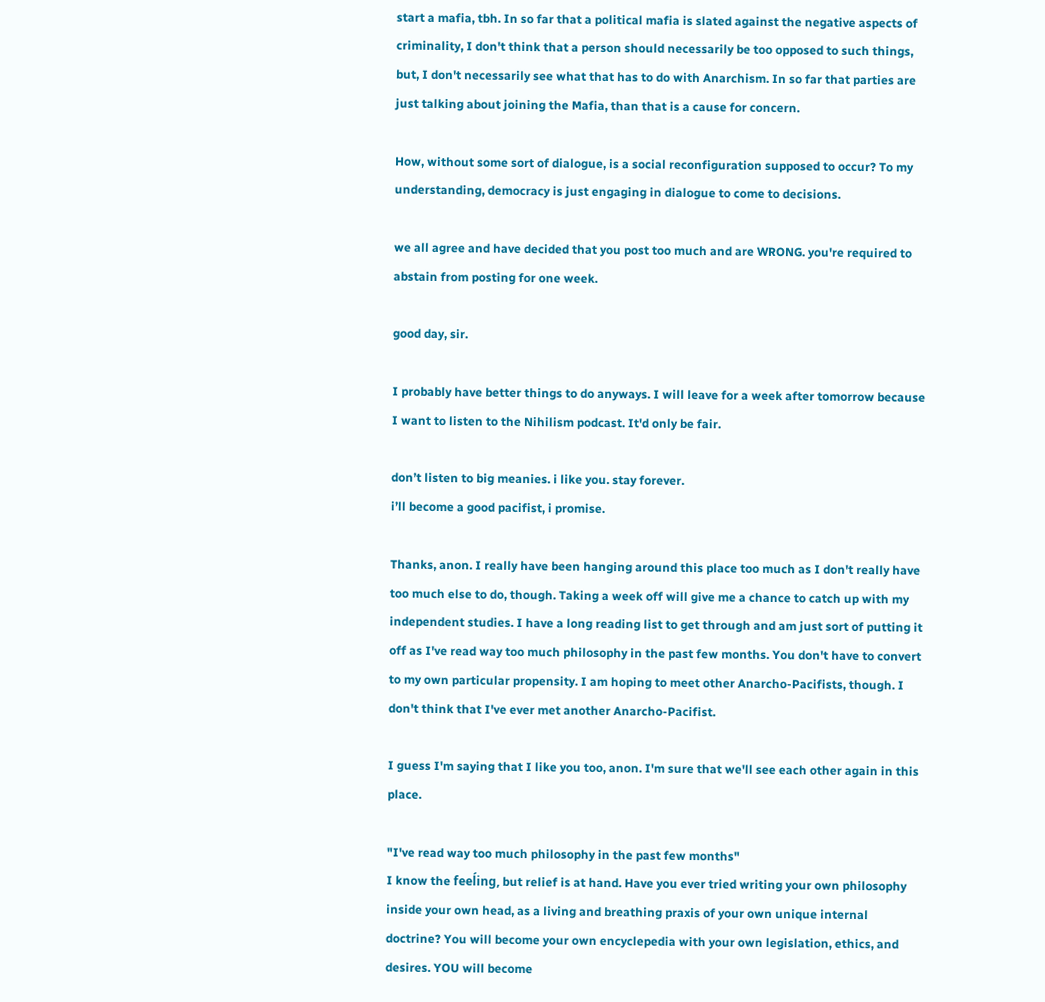start a mafia, tbh. In so far that a political mafia is slated against the negative aspects of criminality, I don't think that a person should necessarily be too opposed to such things, but, I don't necessarily see what that has to do with Anarchism. In so far that parties are just talking about joining the Mafia, than that is a cause for concern.

How, without some sort of dialogue, is a social reconfiguration supposed to occur? To my understanding, democracy is just engaging in dialogue to come to decisions.

we all agree and have decided that you post too much and are WRONG. you're required to abstain from posting for one week.

good day, sir.

I probably have better things to do anyways. I will leave for a week after tomorrow because I want to listen to the Nihilism podcast. It'd only be fair.

don’t listen to big meanies. i like you. stay forever.
i’ll become a good pacifist, i promise.

Thanks, anon. I really have been hanging around this place too much as I don't really have too much else to do, though. Taking a week off will give me a chance to catch up with my independent studies. I have a long reading list to get through and am just sort of putting it off as I've read way too much philosophy in the past few months. You don't have to convert to my own particular propensity. I am hoping to meet other Anarcho-Pacifists, though. I don't think that I've ever met another Anarcho-Pacifist.

I guess I'm saying that I like you too, anon. I'm sure that we'll see each other again in this place.

"I've read way too much philosophy in the past few months"
I know the feeĺing, but relief is at hand. Have you ever tried writing your own philosophy inside your own head, as a living and breathing praxis of your own unique internal doctrine? You will become your own encyclepedia with your own legislation, ethics, and desires. YOU will become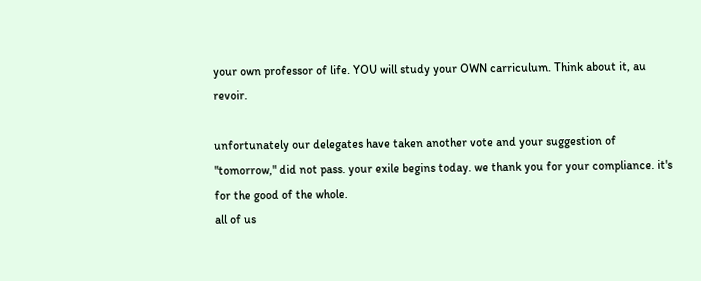your own professor of life. YOU will study your OWN carriculum. Think about it, au revoir.

unfortunately our delegates have taken another vote and your suggestion of "tomorrow," did not pass. your exile begins today. we thank you for your compliance. it's for the good of the whole.
all of us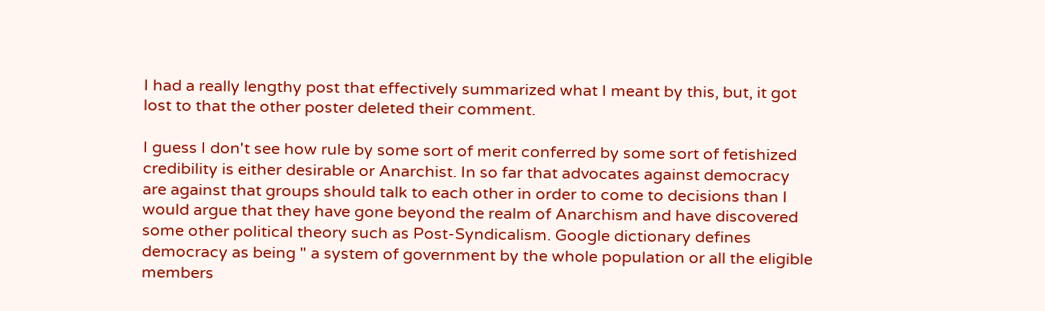I had a really lengthy post that effectively summarized what I meant by this, but, it got lost to that the other poster deleted their comment.

I guess I don't see how rule by some sort of merit conferred by some sort of fetishized credibility is either desirable or Anarchist. In so far that advocates against democracy are against that groups should talk to each other in order to come to decisions than I would argue that they have gone beyond the realm of Anarchism and have discovered some other political theory such as Post-Syndicalism. Google dictionary defines democracy as being " a system of government by the whole population or all the eligible members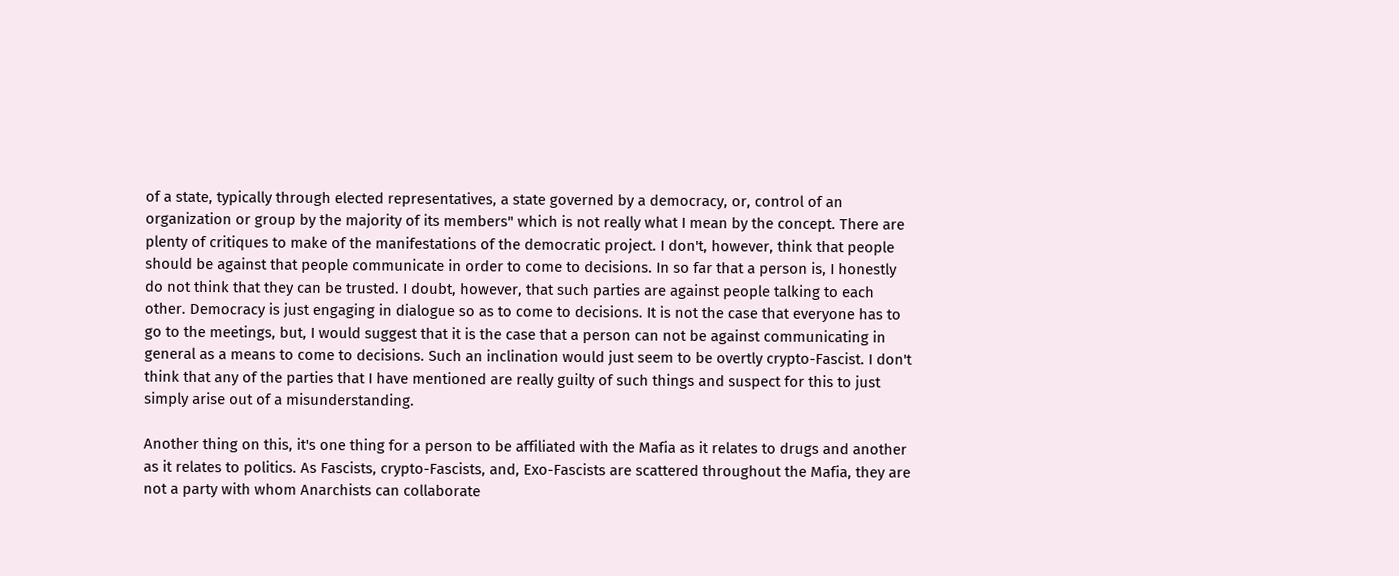of a state, typically through elected representatives, a state governed by a democracy, or, control of an organization or group by the majority of its members" which is not really what I mean by the concept. There are plenty of critiques to make of the manifestations of the democratic project. I don't, however, think that people should be against that people communicate in order to come to decisions. In so far that a person is, I honestly do not think that they can be trusted. I doubt, however, that such parties are against people talking to each other. Democracy is just engaging in dialogue so as to come to decisions. It is not the case that everyone has to go to the meetings, but, I would suggest that it is the case that a person can not be against communicating in general as a means to come to decisions. Such an inclination would just seem to be overtly crypto-Fascist. I don't think that any of the parties that I have mentioned are really guilty of such things and suspect for this to just simply arise out of a misunderstanding.

Another thing on this, it's one thing for a person to be affiliated with the Mafia as it relates to drugs and another as it relates to politics. As Fascists, crypto-Fascists, and, Exo-Fascists are scattered throughout the Mafia, they are not a party with whom Anarchists can collaborate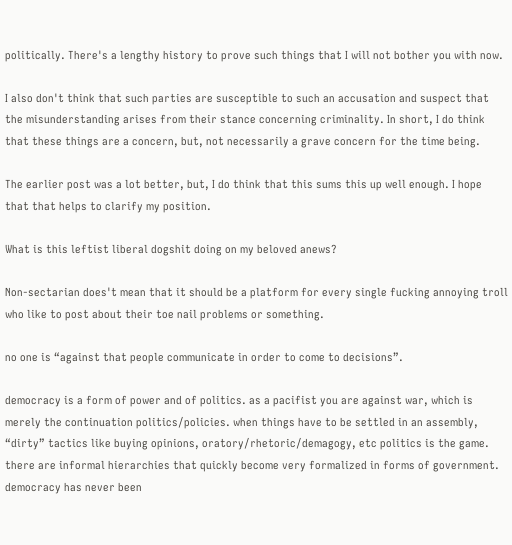politically. There's a lengthy history to prove such things that I will not bother you with now.

I also don't think that such parties are susceptible to such an accusation and suspect that the misunderstanding arises from their stance concerning criminality. In short, I do think that these things are a concern, but, not necessarily a grave concern for the time being.

The earlier post was a lot better, but, I do think that this sums this up well enough. I hope that that helps to clarify my position.

What is this leftist liberal dogshit doing on my beloved anews?

Non-sectarian does't mean that it should be a platform for every single fucking annoying troll who like to post about their toe nail problems or something.

no one is “against that people communicate in order to come to decisions”.

democracy is a form of power and of politics. as a pacifist you are against war, which is merely the continuation politics/policies. when things have to be settled in an assembly, “dirty” tactics like buying opinions, oratory/rhetoric/demagogy, etc politics is the game. there are informal hierarchies that quickly become very formalized in forms of government. democracy has never been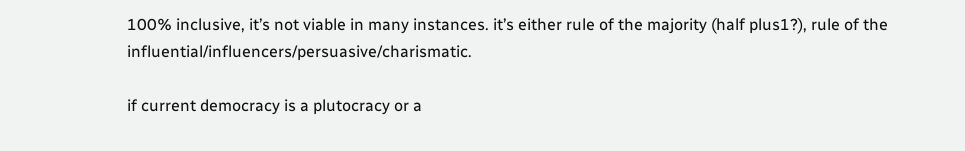100% inclusive, it’s not viable in many instances. it’s either rule of the majority (half plus1?), rule of the influential/influencers/persuasive/charismatic.

if current democracy is a plutocracy or a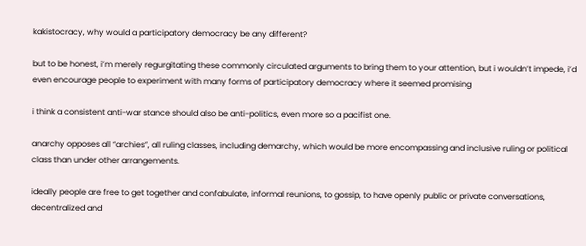kakistocracy, why would a participatory democracy be any different?

but to be honest, i’m merely regurgitating these commonly circulated arguments to bring them to your attention, but i wouldn’t impede, i’d even encourage people to experiment with many forms of participatory democracy where it seemed promising

i think a consistent anti-war stance should also be anti-politics, even more so a pacifist one.

anarchy opposes all “archies”, all ruling classes, including demarchy, which would be more encompassing and inclusive ruling or political class than under other arrangements.

ideally people are free to get together and confabulate, informal reunions, to gossip, to have openly public or private conversations, decentralized and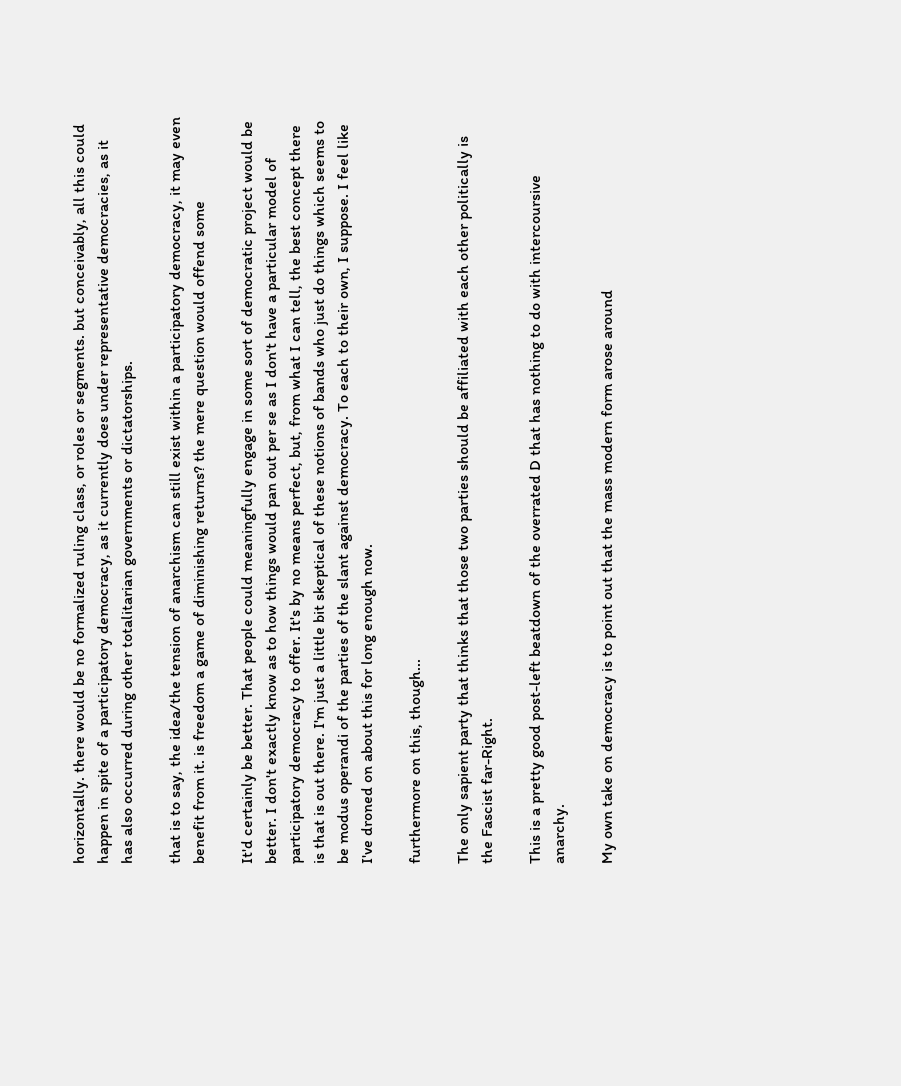horizontally. there would be no formalized ruling class, or roles or segments. but conceivably, all this could happen in spite of a participatory democracy, as it currently does under representative democracies, as it has also occurred during other totalitarian governments or dictatorships.

that is to say, the idea/the tension of anarchism can still exist within a participatory democracy, it may even benefit from it. is freedom a game of diminishing returns? the mere question would offend some

It'd certainly be better. That people could meaningfully engage in some sort of democratic project would be better. I don't exactly know as to how things would pan out per se as I don't have a particular model of participatory democracy to offer. It's by no means perfect, but, from what I can tell, the best concept there is that is out there. I'm just a little bit skeptical of these notions of bands who just do things which seems to be modus operandi of the parties of the slant against democracy. To each to their own, I suppose. I feel like I've droned on about this for long enough now.

furthermore on this, though...

The only sapient party that thinks that those two parties should be affiliated with each other politically is the Fascist far-Right.

This is a pretty good post-left beatdown of the overrated D that has nothing to do with intercoursive anarchy.

My own take on democracy is to point out that the mass modern form arose around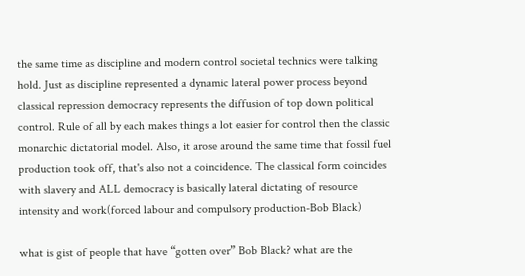the same time as discipline and modern control societal technics were talking hold. Just as discipline represented a dynamic lateral power process beyond classical repression democracy represents the diffusion of top down political control. Rule of all by each makes things a lot easier for control then the classic monarchic dictatorial model. Also, it arose around the same time that fossil fuel production took off, that's also not a coincidence. The classical form coincides with slavery and ALL democracy is basically lateral dictating of resource intensity and work(forced labour and compulsory production-Bob Black)

what is gist of people that have “gotten over” Bob Black? what are the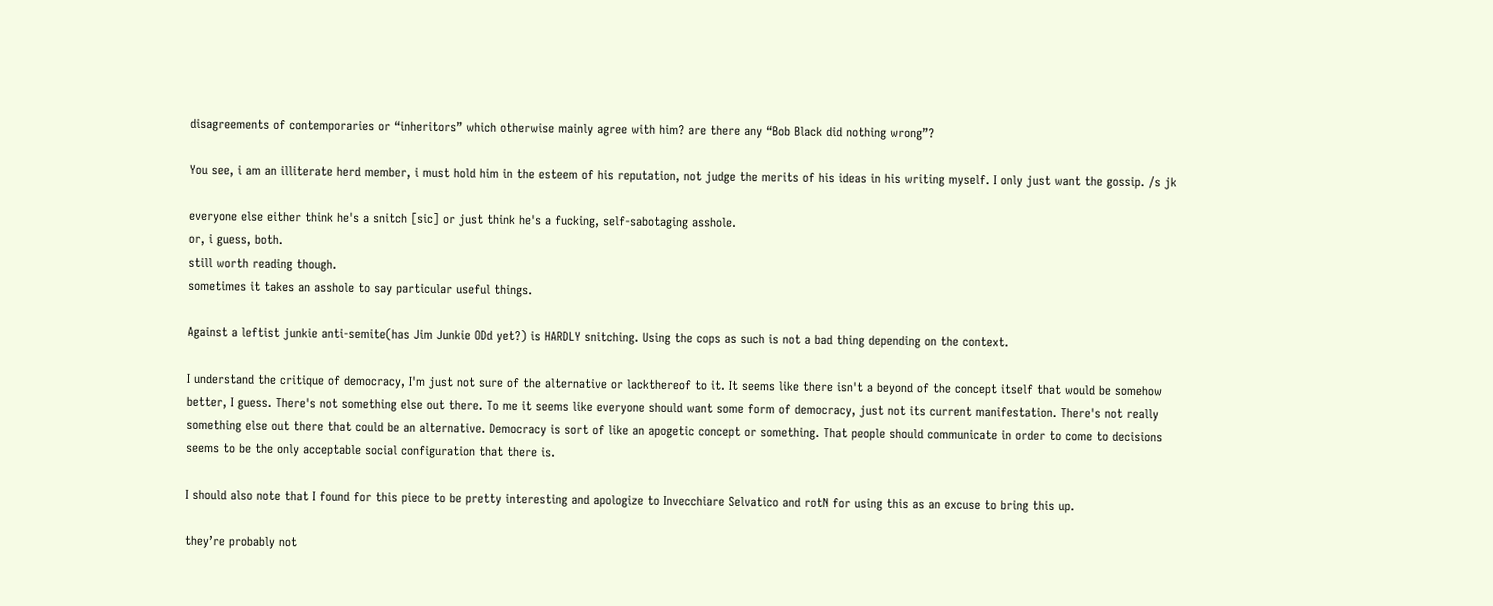disagreements of contemporaries or “inheritors” which otherwise mainly agree with him? are there any “Bob Black did nothing wrong”?

You see, i am an illiterate herd member, i must hold him in the esteem of his reputation, not judge the merits of his ideas in his writing myself. I only just want the gossip. /s jk

everyone else either think he's a snitch [sic] or just think he's a fucking, self-sabotaging asshole.
or, i guess, both.
still worth reading though.
sometimes it takes an asshole to say particular useful things.

Against a leftist junkie anti-semite(has Jim Junkie ODd yet?) is HARDLY snitching. Using the cops as such is not a bad thing depending on the context.

I understand the critique of democracy, I'm just not sure of the alternative or lackthereof to it. It seems like there isn't a beyond of the concept itself that would be somehow better, I guess. There's not something else out there. To me it seems like everyone should want some form of democracy, just not its current manifestation. There's not really something else out there that could be an alternative. Democracy is sort of like an apogetic concept or something. That people should communicate in order to come to decisions seems to be the only acceptable social configuration that there is.

I should also note that I found for this piece to be pretty interesting and apologize to Invecchiare Selvatico and rotN for using this as an excuse to bring this up.

they’re probably not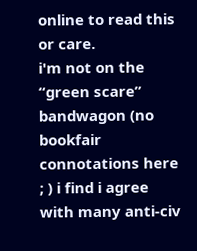online to read this or care.
i'm not on the “green scare” bandwagon (no bookfair connotations here ; ) i find i agree with many anti-civ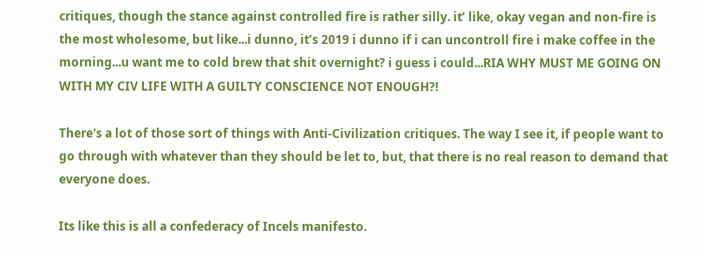critiques, though the stance against controlled fire is rather silly. it’ like, okay vegan and non-fire is the most wholesome, but like...i dunno, it’s 2019 i dunno if i can uncontroll fire i make coffee in the morning...u want me to cold brew that shit overnight? i guess i could...RIA WHY MUST ME GOING ON WITH MY CIV LIFE WITH A GUILTY CONSCIENCE NOT ENOUGH?!

There's a lot of those sort of things with Anti-Civilization critiques. The way I see it, if people want to go through with whatever than they should be let to, but, that there is no real reason to demand that everyone does.

Its like this is all a confederacy of Incels manifesto.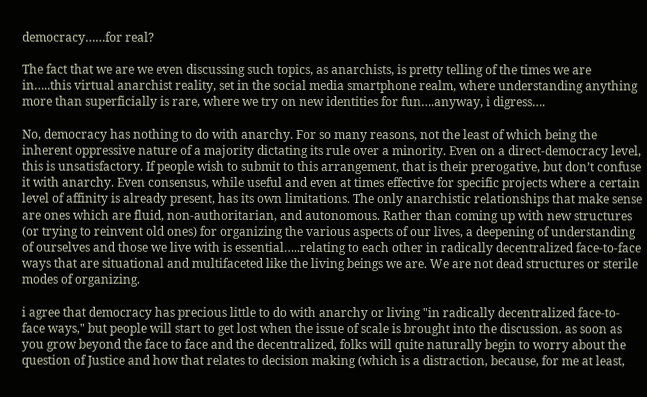democracy……for real?

The fact that we are we even discussing such topics, as anarchists, is pretty telling of the times we are in…..this virtual anarchist reality, set in the social media smartphone realm, where understanding anything more than superficially is rare, where we try on new identities for fun….anyway, i digress….

No, democracy has nothing to do with anarchy. For so many reasons, not the least of which being the inherent oppressive nature of a majority dictating its rule over a minority. Even on a direct-democracy level, this is unsatisfactory. If people wish to submit to this arrangement, that is their prerogative, but don’t confuse it with anarchy. Even consensus, while useful and even at times effective for specific projects where a certain level of affinity is already present, has its own limitations. The only anarchistic relationships that make sense are ones which are fluid, non-authoritarian, and autonomous. Rather than coming up with new structures (or trying to reinvent old ones) for organizing the various aspects of our lives, a deepening of understanding of ourselves and those we live with is essential…..relating to each other in radically decentralized face-to-face ways that are situational and multifaceted like the living beings we are. We are not dead structures or sterile modes of organizing.

i agree that democracy has precious little to do with anarchy or living "in radically decentralized face-to-face ways," but people will start to get lost when the issue of scale is brought into the discussion. as soon as you grow beyond the face to face and the decentralized, folks will quite naturally begin to worry about the question of Justice and how that relates to decision making (which is a distraction, because, for me at least,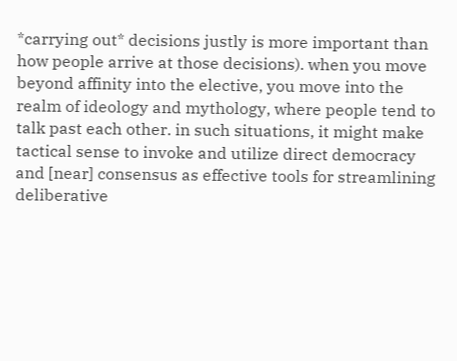*carrying out* decisions justly is more important than how people arrive at those decisions). when you move beyond affinity into the elective, you move into the realm of ideology and mythology, where people tend to talk past each other. in such situations, it might make tactical sense to invoke and utilize direct democracy and [near] consensus as effective tools for streamlining deliberative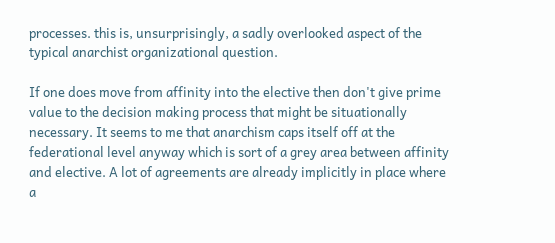processes. this is, unsurprisingly, a sadly overlooked aspect of the typical anarchist organizational question.

If one does move from affinity into the elective then don't give prime value to the decision making process that might be situationally necessary. It seems to me that anarchism caps itself off at the federational level anyway which is sort of a grey area between affinity and elective. A lot of agreements are already implicitly in place where a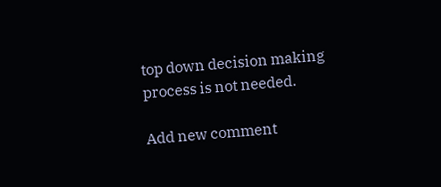top down decision making process is not needed.

Add new comment